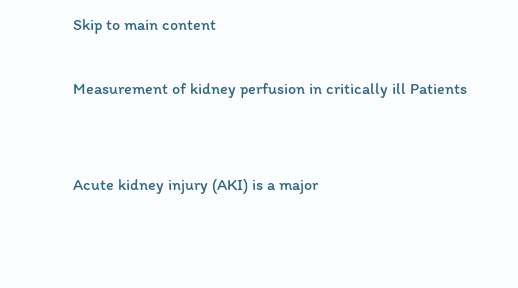Skip to main content

Measurement of kidney perfusion in critically ill Patients


Acute kidney injury (AKI) is a major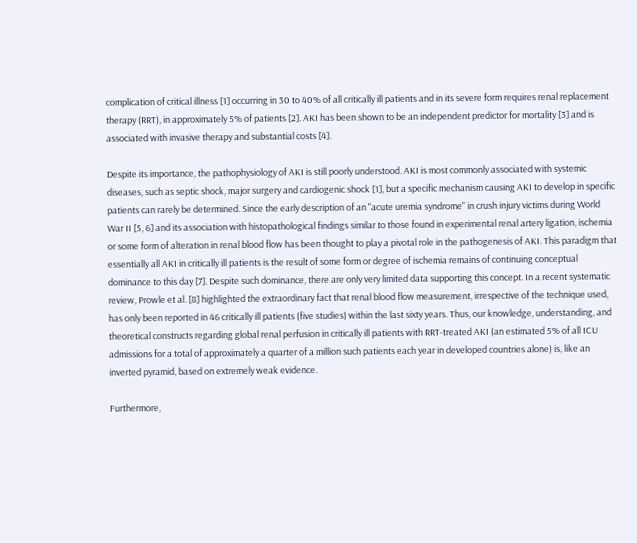complication of critical illness [1] occurring in 30 to 40% of all critically ill patients and in its severe form requires renal replacement therapy (RRT), in approximately 5% of patients [2]. AKI has been shown to be an independent predictor for mortality [3] and is associated with invasive therapy and substantial costs [4].

Despite its importance, the pathophysiology of AKI is still poorly understood. AKI is most commonly associated with systemic diseases, such as septic shock, major surgery and cardiogenic shock [1], but a specific mechanism causing AKI to develop in specific patients can rarely be determined. Since the early description of an "acute uremia syndrome" in crush injury victims during World War II [5, 6] and its association with histopathological findings similar to those found in experimental renal artery ligation, ischemia or some form of alteration in renal blood flow has been thought to play a pivotal role in the pathogenesis of AKI. This paradigm that essentially all AKI in critically ill patients is the result of some form or degree of ischemia remains of continuing conceptual dominance to this day [7]. Despite such dominance, there are only very limited data supporting this concept. In a recent systematic review, Prowle et al. [8] highlighted the extraordinary fact that renal blood flow measurement, irrespective of the technique used, has only been reported in 46 critically ill patients (five studies) within the last sixty years. Thus, our knowledge, understanding, and theoretical constructs regarding global renal perfusion in critically ill patients with RRT-treated AKI (an estimated 5% of all ICU admissions for a total of approximately a quarter of a million such patients each year in developed countries alone) is, like an inverted pyramid, based on extremely weak evidence.

Furthermore,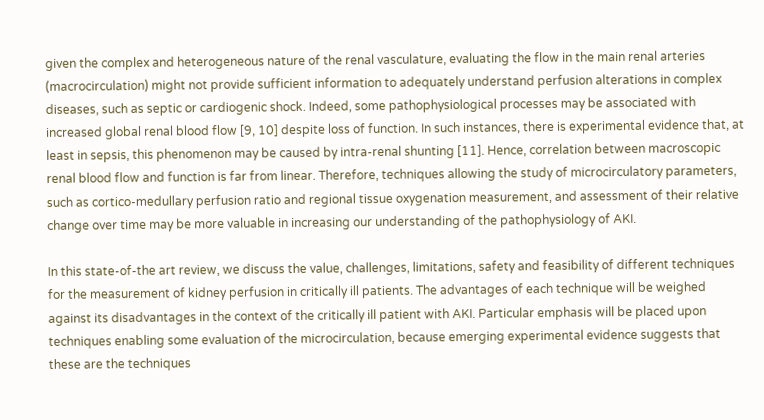given the complex and heterogeneous nature of the renal vasculature, evaluating the flow in the main renal arteries (macrocirculation) might not provide sufficient information to adequately understand perfusion alterations in complex diseases, such as septic or cardiogenic shock. Indeed, some pathophysiological processes may be associated with increased global renal blood flow [9, 10] despite loss of function. In such instances, there is experimental evidence that, at least in sepsis, this phenomenon may be caused by intra-renal shunting [11]. Hence, correlation between macroscopic renal blood flow and function is far from linear. Therefore, techniques allowing the study of microcirculatory parameters, such as cortico-medullary perfusion ratio and regional tissue oxygenation measurement, and assessment of their relative change over time may be more valuable in increasing our understanding of the pathophysiology of AKI.

In this state-of-the art review, we discuss the value, challenges, limitations, safety and feasibility of different techniques for the measurement of kidney perfusion in critically ill patients. The advantages of each technique will be weighed against its disadvantages in the context of the critically ill patient with AKI. Particular emphasis will be placed upon techniques enabling some evaluation of the microcirculation, because emerging experimental evidence suggests that these are the techniques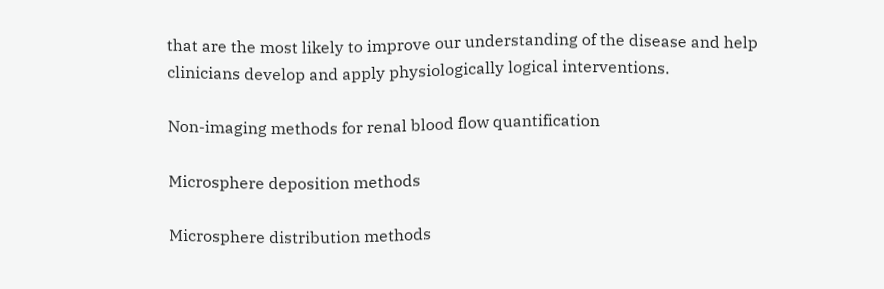that are the most likely to improve our understanding of the disease and help clinicians develop and apply physiologically logical interventions.

Non-imaging methods for renal blood flow quantification

Microsphere deposition methods

Microsphere distribution methods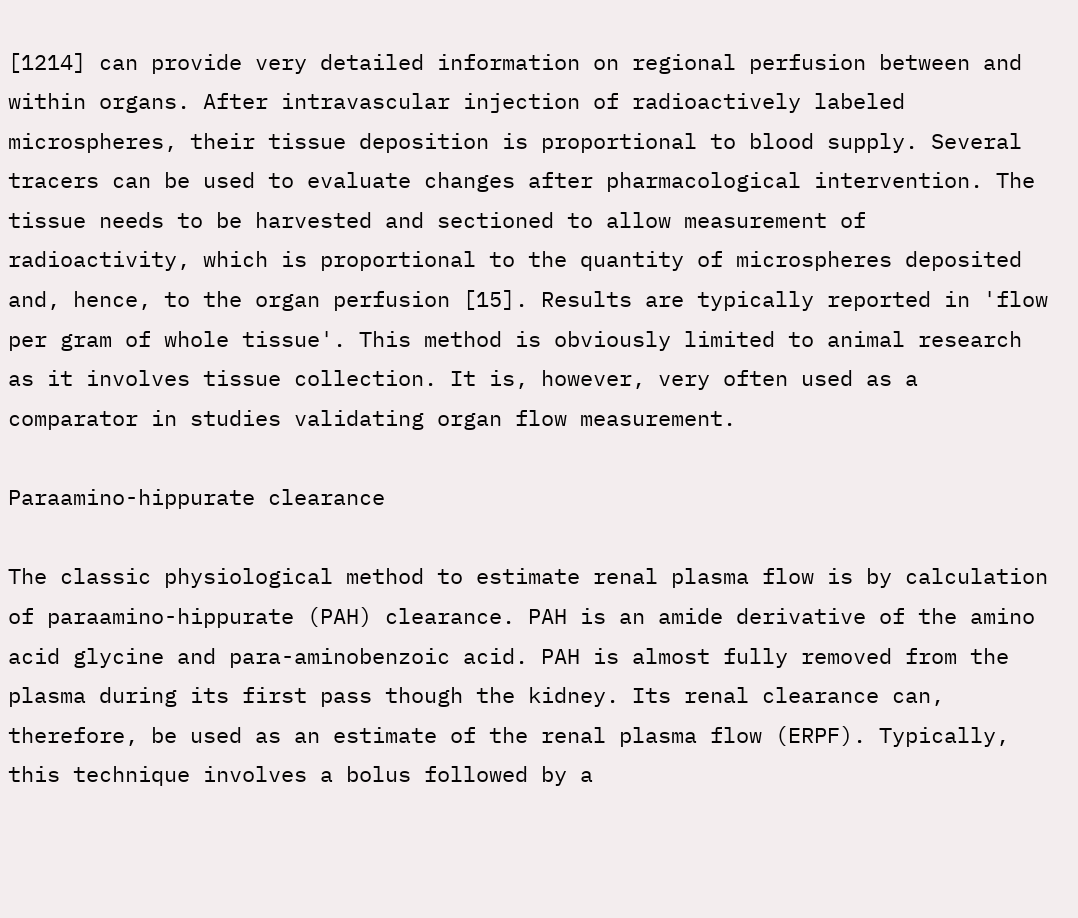[1214] can provide very detailed information on regional perfusion between and within organs. After intravascular injection of radioactively labeled microspheres, their tissue deposition is proportional to blood supply. Several tracers can be used to evaluate changes after pharmacological intervention. The tissue needs to be harvested and sectioned to allow measurement of radioactivity, which is proportional to the quantity of microspheres deposited and, hence, to the organ perfusion [15]. Results are typically reported in 'flow per gram of whole tissue'. This method is obviously limited to animal research as it involves tissue collection. It is, however, very often used as a comparator in studies validating organ flow measurement.

Paraamino-hippurate clearance

The classic physiological method to estimate renal plasma flow is by calculation of paraamino-hippurate (PAH) clearance. PAH is an amide derivative of the amino acid glycine and para-aminobenzoic acid. PAH is almost fully removed from the plasma during its first pass though the kidney. Its renal clearance can, therefore, be used as an estimate of the renal plasma flow (ERPF). Typically, this technique involves a bolus followed by a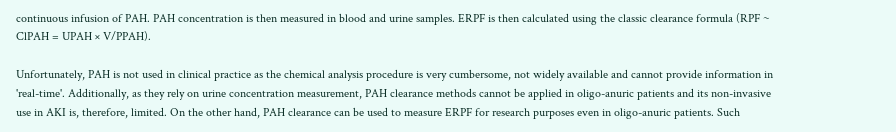continuous infusion of PAH. PAH concentration is then measured in blood and urine samples. ERPF is then calculated using the classic clearance formula (RPF ~ ClPAH = UPAH × V/PPAH).

Unfortunately, PAH is not used in clinical practice as the chemical analysis procedure is very cumbersome, not widely available and cannot provide information in 'real-time'. Additionally, as they rely on urine concentration measurement, PAH clearance methods cannot be applied in oligo-anuric patients and its non-invasive use in AKI is, therefore, limited. On the other hand, PAH clearance can be used to measure ERPF for research purposes even in oligo-anuric patients. Such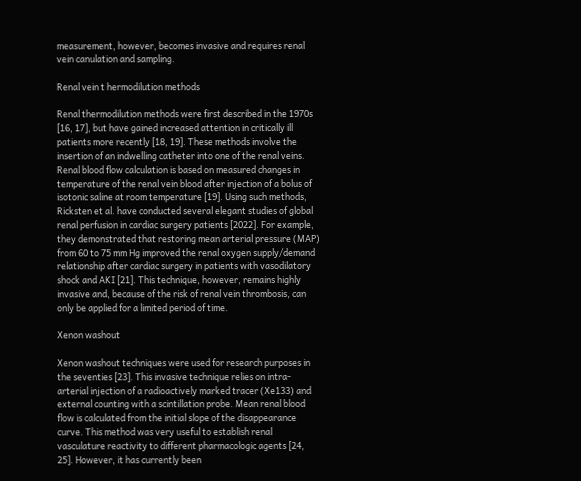measurement, however, becomes invasive and requires renal vein canulation and sampling.

Renal vein t hermodilution methods

Renal thermodilution methods were first described in the 1970s [16, 17], but have gained increased attention in critically ill patients more recently [18, 19]. These methods involve the insertion of an indwelling catheter into one of the renal veins. Renal blood flow calculation is based on measured changes in temperature of the renal vein blood after injection of a bolus of isotonic saline at room temperature [19]. Using such methods, Ricksten et al. have conducted several elegant studies of global renal perfusion in cardiac surgery patients [2022]. For example, they demonstrated that restoring mean arterial pressure (MAP) from 60 to 75 mm Hg improved the renal oxygen supply/demand relationship after cardiac surgery in patients with vasodilatory shock and AKI [21]. This technique, however, remains highly invasive and, because of the risk of renal vein thrombosis, can only be applied for a limited period of time.

Xenon washout

Xenon washout techniques were used for research purposes in the seventies [23]. This invasive technique relies on intra-arterial injection of a radioactively marked tracer (Xe133) and external counting with a scintillation probe. Mean renal blood flow is calculated from the initial slope of the disappearance curve. This method was very useful to establish renal vasculature reactivity to different pharmacologic agents [24, 25]. However, it has currently been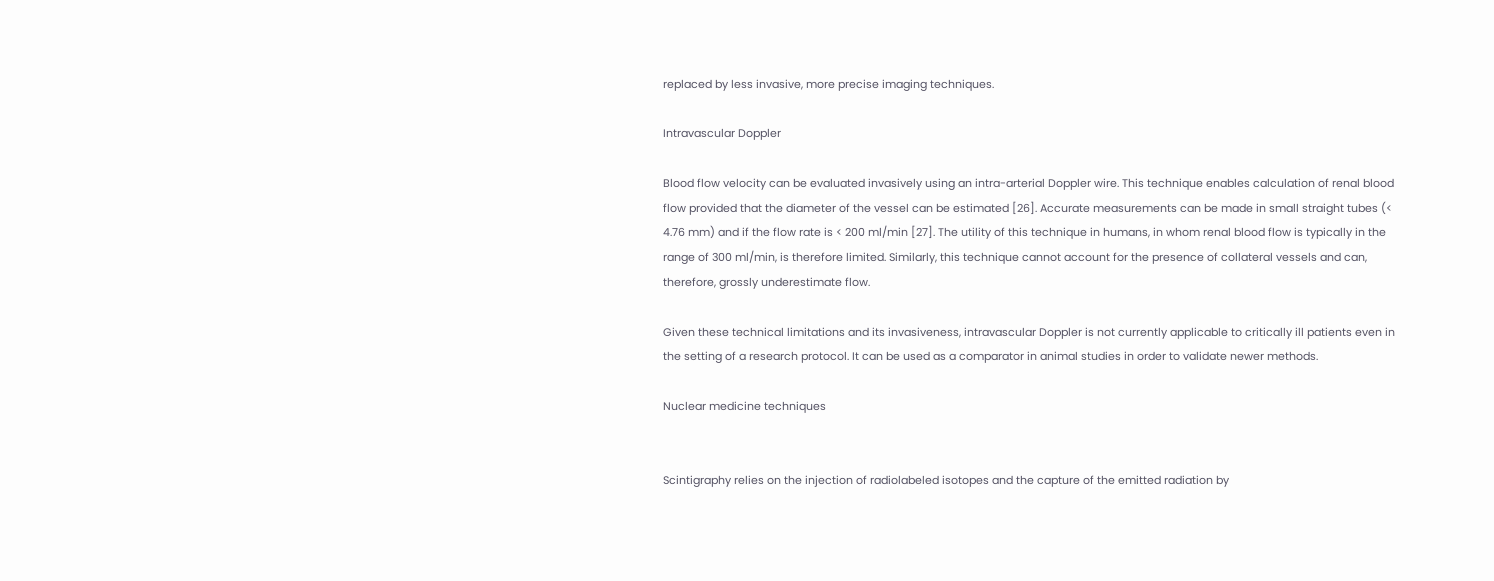replaced by less invasive, more precise imaging techniques.

Intravascular Doppler

Blood flow velocity can be evaluated invasively using an intra-arterial Doppler wire. This technique enables calculation of renal blood flow provided that the diameter of the vessel can be estimated [26]. Accurate measurements can be made in small straight tubes (< 4.76 mm) and if the flow rate is < 200 ml/min [27]. The utility of this technique in humans, in whom renal blood flow is typically in the range of 300 ml/min, is therefore limited. Similarly, this technique cannot account for the presence of collateral vessels and can, therefore, grossly underestimate flow.

Given these technical limitations and its invasiveness, intravascular Doppler is not currently applicable to critically ill patients even in the setting of a research protocol. It can be used as a comparator in animal studies in order to validate newer methods.

Nuclear medicine techniques


Scintigraphy relies on the injection of radiolabeled isotopes and the capture of the emitted radiation by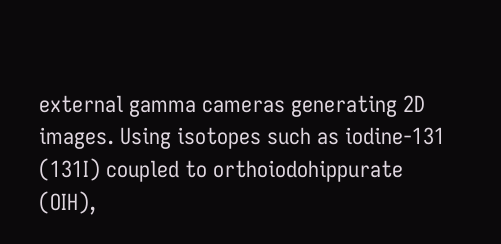external gamma cameras generating 2D images. Using isotopes such as iodine-131 (131I) coupled to orthoiodohippurate (OIH),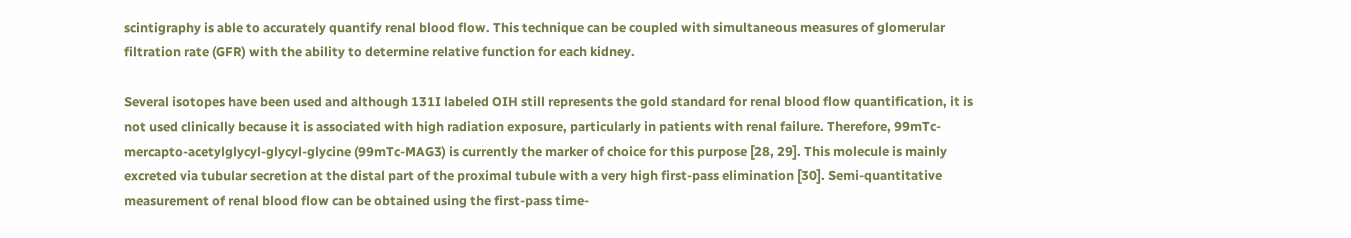scintigraphy is able to accurately quantify renal blood flow. This technique can be coupled with simultaneous measures of glomerular filtration rate (GFR) with the ability to determine relative function for each kidney.

Several isotopes have been used and although 131I labeled OIH still represents the gold standard for renal blood flow quantification, it is not used clinically because it is associated with high radiation exposure, particularly in patients with renal failure. Therefore, 99mTc-mercapto-acetylglycyl-glycyl-glycine (99mTc-MAG3) is currently the marker of choice for this purpose [28, 29]. This molecule is mainly excreted via tubular secretion at the distal part of the proximal tubule with a very high first-pass elimination [30]. Semi-quantitative measurement of renal blood flow can be obtained using the first-pass time-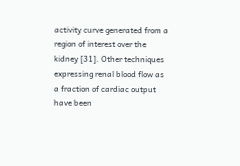activity curve generated from a region of interest over the kidney [31]. Other techniques expressing renal blood flow as a fraction of cardiac output have been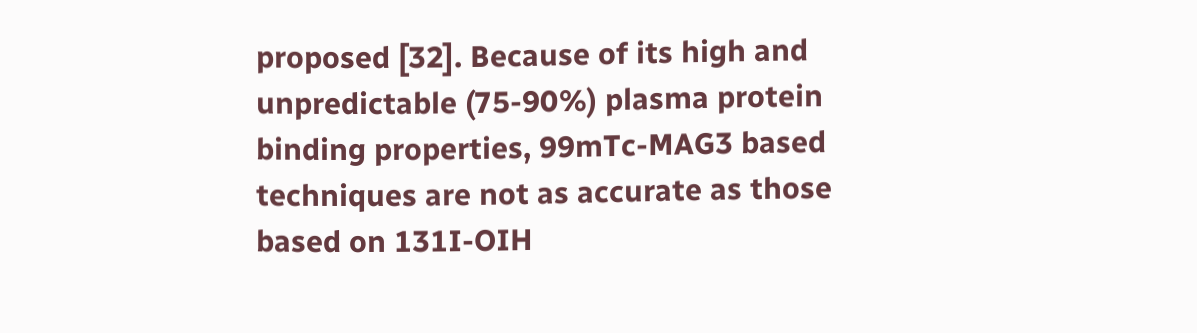proposed [32]. Because of its high and unpredictable (75-90%) plasma protein binding properties, 99mTc-MAG3 based techniques are not as accurate as those based on 131I-OIH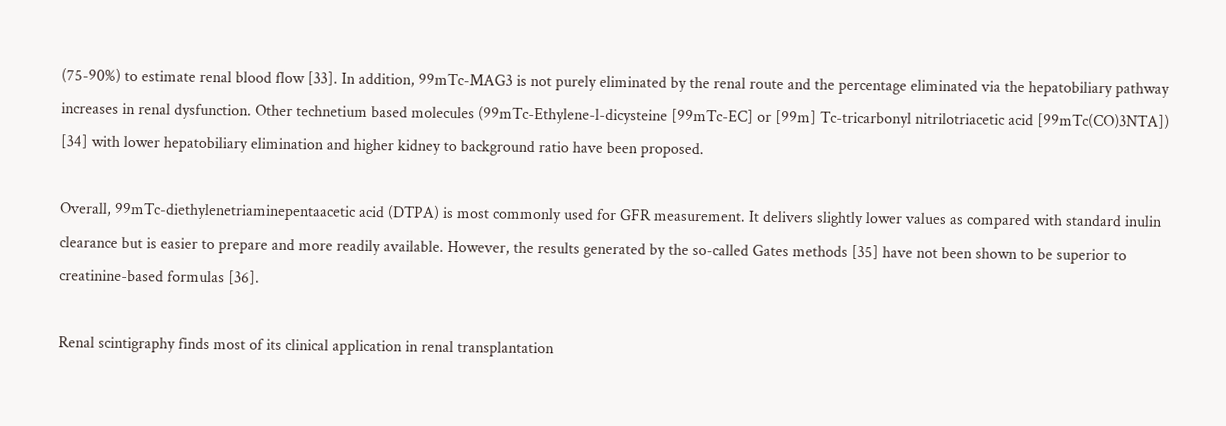(75-90%) to estimate renal blood flow [33]. In addition, 99mTc-MAG3 is not purely eliminated by the renal route and the percentage eliminated via the hepatobiliary pathway increases in renal dysfunction. Other technetium based molecules (99mTc-Ethylene-l-dicysteine [99mTc-EC] or [99m] Tc-tricarbonyl nitrilotriacetic acid [99mTc(CO)3NTA]) [34] with lower hepatobiliary elimination and higher kidney to background ratio have been proposed.

Overall, 99mTc-diethylenetriaminepentaacetic acid (DTPA) is most commonly used for GFR measurement. It delivers slightly lower values as compared with standard inulin clearance but is easier to prepare and more readily available. However, the results generated by the so-called Gates methods [35] have not been shown to be superior to creatinine-based formulas [36].

Renal scintigraphy finds most of its clinical application in renal transplantation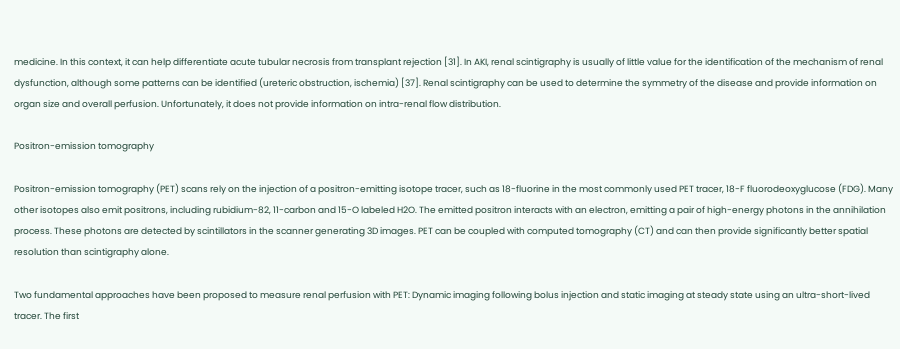medicine. In this context, it can help differentiate acute tubular necrosis from transplant rejection [31]. In AKI, renal scintigraphy is usually of little value for the identification of the mechanism of renal dysfunction, although some patterns can be identified (ureteric obstruction, ischemia) [37]. Renal scintigraphy can be used to determine the symmetry of the disease and provide information on organ size and overall perfusion. Unfortunately, it does not provide information on intra-renal flow distribution.

Positron-emission tomography

Positron-emission tomography (PET) scans rely on the injection of a positron-emitting isotope tracer, such as 18-fluorine in the most commonly used PET tracer, 18-F fluorodeoxyglucose (FDG). Many other isotopes also emit positrons, including rubidium-82, 11-carbon and 15-O labeled H2O. The emitted positron interacts with an electron, emitting a pair of high-energy photons in the annihilation process. These photons are detected by scintillators in the scanner generating 3D images. PET can be coupled with computed tomography (CT) and can then provide significantly better spatial resolution than scintigraphy alone.

Two fundamental approaches have been proposed to measure renal perfusion with PET: Dynamic imaging following bolus injection and static imaging at steady state using an ultra-short-lived tracer. The first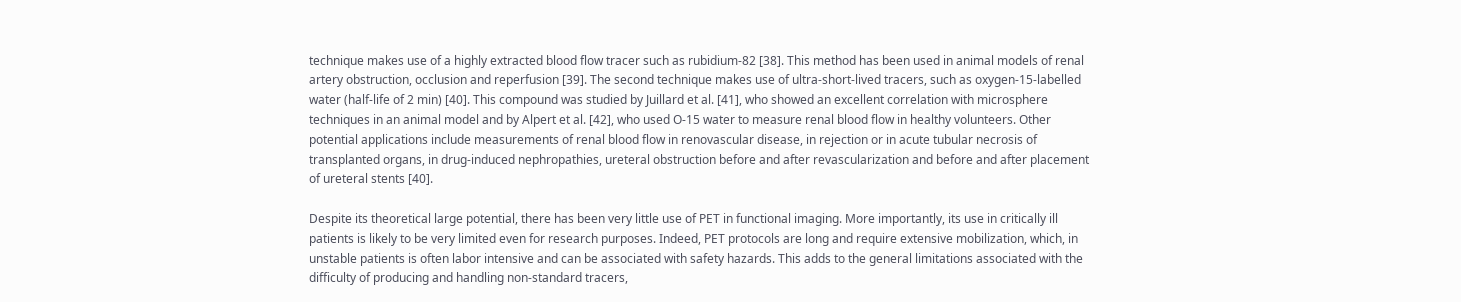technique makes use of a highly extracted blood flow tracer such as rubidium-82 [38]. This method has been used in animal models of renal artery obstruction, occlusion and reperfusion [39]. The second technique makes use of ultra-short-lived tracers, such as oxygen-15-labelled water (half-life of 2 min) [40]. This compound was studied by Juillard et al. [41], who showed an excellent correlation with microsphere techniques in an animal model and by Alpert et al. [42], who used O-15 water to measure renal blood flow in healthy volunteers. Other potential applications include measurements of renal blood flow in renovascular disease, in rejection or in acute tubular necrosis of transplanted organs, in drug-induced nephropathies, ureteral obstruction before and after revascularization and before and after placement of ureteral stents [40].

Despite its theoretical large potential, there has been very little use of PET in functional imaging. More importantly, its use in critically ill patients is likely to be very limited even for research purposes. Indeed, PET protocols are long and require extensive mobilization, which, in unstable patients is often labor intensive and can be associated with safety hazards. This adds to the general limitations associated with the difficulty of producing and handling non-standard tracers,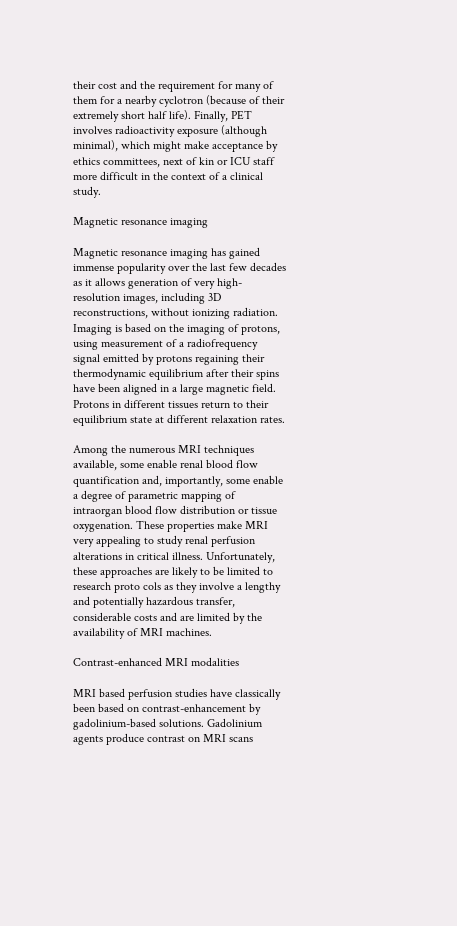their cost and the requirement for many of them for a nearby cyclotron (because of their extremely short half life). Finally, PET involves radioactivity exposure (although minimal), which might make acceptance by ethics committees, next of kin or ICU staff more difficult in the context of a clinical study.

Magnetic resonance imaging

Magnetic resonance imaging has gained immense popularity over the last few decades as it allows generation of very high-resolution images, including 3D reconstructions, without ionizing radiation. Imaging is based on the imaging of protons, using measurement of a radiofrequency signal emitted by protons regaining their thermodynamic equilibrium after their spins have been aligned in a large magnetic field. Protons in different tissues return to their equilibrium state at different relaxation rates.

Among the numerous MRI techniques available, some enable renal blood flow quantification and, importantly, some enable a degree of parametric mapping of intraorgan blood flow distribution or tissue oxygenation. These properties make MRI very appealing to study renal perfusion alterations in critical illness. Unfortunately, these approaches are likely to be limited to research proto cols as they involve a lengthy and potentially hazardous transfer, considerable costs and are limited by the availability of MRI machines.

Contrast-enhanced MRI modalities

MRI based perfusion studies have classically been based on contrast-enhancement by gadolinium-based solutions. Gadolinium agents produce contrast on MRI scans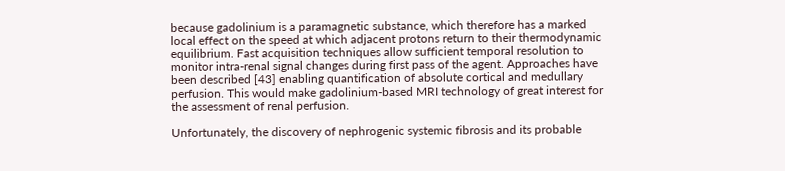because gadolinium is a paramagnetic substance, which therefore has a marked local effect on the speed at which adjacent protons return to their thermodynamic equilibrium. Fast acquisition techniques allow sufficient temporal resolution to monitor intra-renal signal changes during first pass of the agent. Approaches have been described [43] enabling quantification of absolute cortical and medullary perfusion. This would make gadolinium-based MRI technology of great interest for the assessment of renal perfusion.

Unfortunately, the discovery of nephrogenic systemic fibrosis and its probable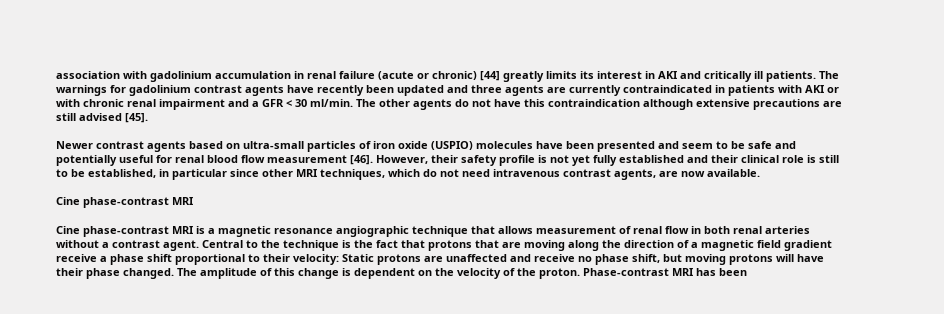association with gadolinium accumulation in renal failure (acute or chronic) [44] greatly limits its interest in AKI and critically ill patients. The warnings for gadolinium contrast agents have recently been updated and three agents are currently contraindicated in patients with AKI or with chronic renal impairment and a GFR < 30 ml/min. The other agents do not have this contraindication although extensive precautions are still advised [45].

Newer contrast agents based on ultra-small particles of iron oxide (USPIO) molecules have been presented and seem to be safe and potentially useful for renal blood flow measurement [46]. However, their safety profile is not yet fully established and their clinical role is still to be established, in particular since other MRI techniques, which do not need intravenous contrast agents, are now available.

Cine phase-contrast MRI

Cine phase-contrast MRI is a magnetic resonance angiographic technique that allows measurement of renal flow in both renal arteries without a contrast agent. Central to the technique is the fact that protons that are moving along the direction of a magnetic field gradient receive a phase shift proportional to their velocity: Static protons are unaffected and receive no phase shift, but moving protons will have their phase changed. The amplitude of this change is dependent on the velocity of the proton. Phase-contrast MRI has been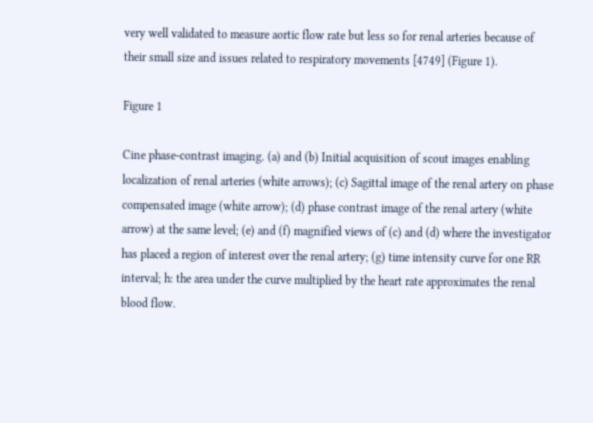very well validated to measure aortic flow rate but less so for renal arteries because of their small size and issues related to respiratory movements [4749] (Figure 1).

Figure 1

Cine phase-contrast imaging. (a) and (b) Initial acquisition of scout images enabling localization of renal arteries (white arrows); (c) Sagittal image of the renal artery on phase compensated image (white arrow); (d) phase contrast image of the renal artery (white arrow) at the same level; (e) and (f) magnified views of (c) and (d) where the investigator has placed a region of interest over the renal artery; (g) time intensity curve for one RR interval; h: the area under the curve multiplied by the heart rate approximates the renal blood flow.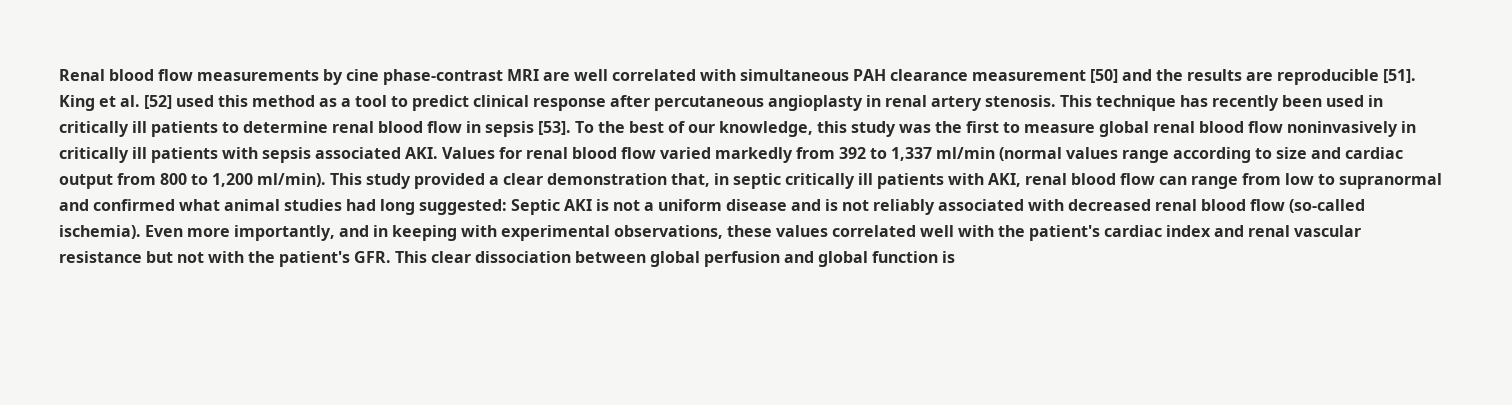Renal blood flow measurements by cine phase-contrast MRI are well correlated with simultaneous PAH clearance measurement [50] and the results are reproducible [51]. King et al. [52] used this method as a tool to predict clinical response after percutaneous angioplasty in renal artery stenosis. This technique has recently been used in critically ill patients to determine renal blood flow in sepsis [53]. To the best of our knowledge, this study was the first to measure global renal blood flow noninvasively in critically ill patients with sepsis associated AKI. Values for renal blood flow varied markedly from 392 to 1,337 ml/min (normal values range according to size and cardiac output from 800 to 1,200 ml/min). This study provided a clear demonstration that, in septic critically ill patients with AKI, renal blood flow can range from low to supranormal and confirmed what animal studies had long suggested: Septic AKI is not a uniform disease and is not reliably associated with decreased renal blood flow (so-called ischemia). Even more importantly, and in keeping with experimental observations, these values correlated well with the patient's cardiac index and renal vascular resistance but not with the patient's GFR. This clear dissociation between global perfusion and global function is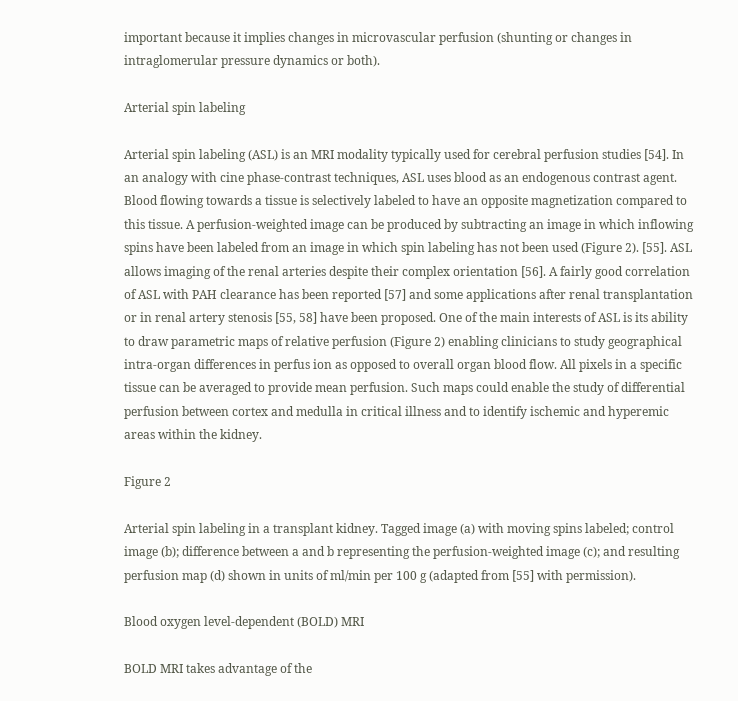important because it implies changes in microvascular perfusion (shunting or changes in intraglomerular pressure dynamics or both).

Arterial spin labeling

Arterial spin labeling (ASL) is an MRI modality typically used for cerebral perfusion studies [54]. In an analogy with cine phase-contrast techniques, ASL uses blood as an endogenous contrast agent. Blood flowing towards a tissue is selectively labeled to have an opposite magnetization compared to this tissue. A perfusion-weighted image can be produced by subtracting an image in which inflowing spins have been labeled from an image in which spin labeling has not been used (Figure 2). [55]. ASL allows imaging of the renal arteries despite their complex orientation [56]. A fairly good correlation of ASL with PAH clearance has been reported [57] and some applications after renal transplantation or in renal artery stenosis [55, 58] have been proposed. One of the main interests of ASL is its ability to draw parametric maps of relative perfusion (Figure 2) enabling clinicians to study geographical intra-organ differences in perfus ion as opposed to overall organ blood flow. All pixels in a specific tissue can be averaged to provide mean perfusion. Such maps could enable the study of differential perfusion between cortex and medulla in critical illness and to identify ischemic and hyperemic areas within the kidney.

Figure 2

Arterial spin labeling in a transplant kidney. Tagged image (a) with moving spins labeled; control image (b); difference between a and b representing the perfusion-weighted image (c); and resulting perfusion map (d) shown in units of ml/min per 100 g (adapted from [55] with permission).

Blood oxygen level-dependent (BOLD) MRI

BOLD MRI takes advantage of the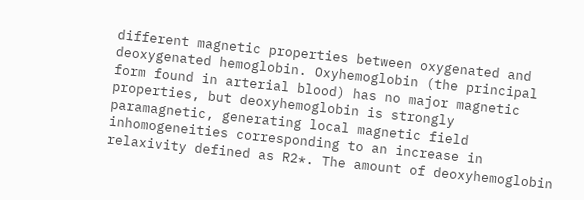different magnetic properties between oxygenated and deoxygenated hemoglobin. Oxyhemoglobin (the principal form found in arterial blood) has no major magnetic properties, but deoxyhemoglobin is strongly paramagnetic, generating local magnetic field inhomogeneities corresponding to an increase in relaxivity defined as R2*. The amount of deoxyhemoglobin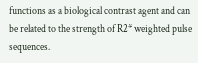functions as a biological contrast agent and can be related to the strength of R2* weighted pulse sequences.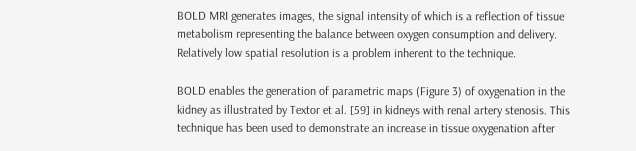BOLD MRI generates images, the signal intensity of which is a reflection of tissue metabolism representing the balance between oxygen consumption and delivery. Relatively low spatial resolution is a problem inherent to the technique.

BOLD enables the generation of parametric maps (Figure 3) of oxygenation in the kidney as illustrated by Textor et al. [59] in kidneys with renal artery stenosis. This technique has been used to demonstrate an increase in tissue oxygenation after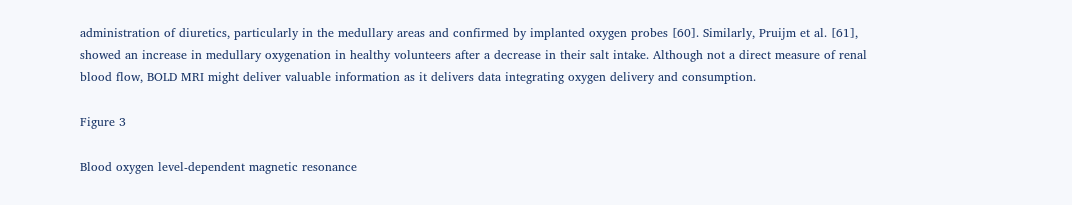administration of diuretics, particularly in the medullary areas and confirmed by implanted oxygen probes [60]. Similarly, Pruijm et al. [61], showed an increase in medullary oxygenation in healthy volunteers after a decrease in their salt intake. Although not a direct measure of renal blood flow, BOLD MRI might deliver valuable information as it delivers data integrating oxygen delivery and consumption.

Figure 3

Blood oxygen level-dependent magnetic resonance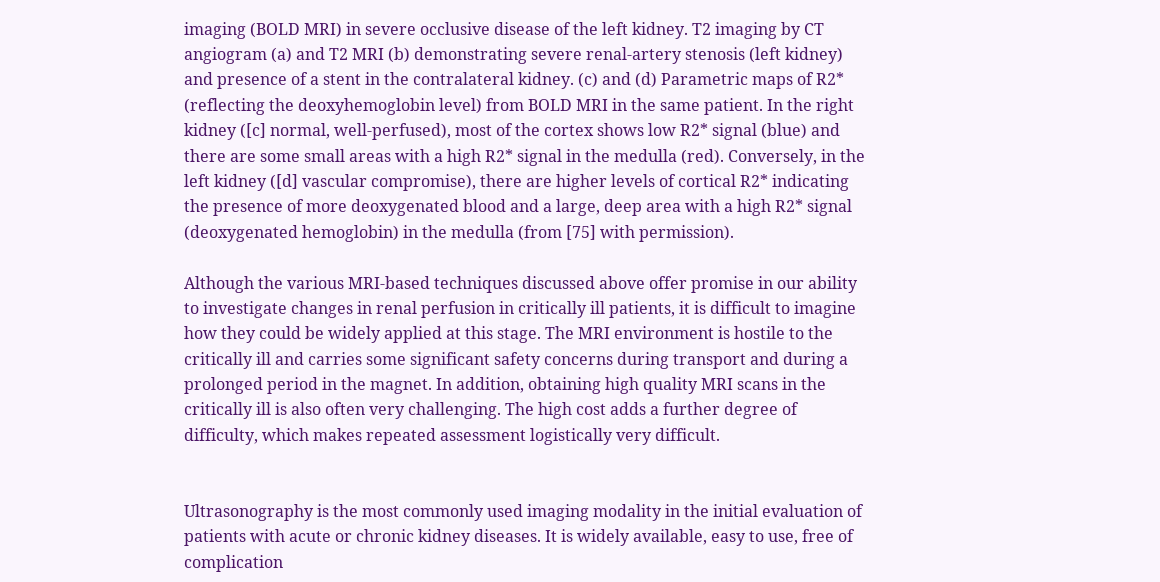imaging (BOLD MRI) in severe occlusive disease of the left kidney. T2 imaging by CT angiogram (a) and T2 MRI (b) demonstrating severe renal-artery stenosis (left kidney) and presence of a stent in the contralateral kidney. (c) and (d) Parametric maps of R2* (reflecting the deoxyhemoglobin level) from BOLD MRI in the same patient. In the right kidney ([c] normal, well-perfused), most of the cortex shows low R2* signal (blue) and there are some small areas with a high R2* signal in the medulla (red). Conversely, in the left kidney ([d] vascular compromise), there are higher levels of cortical R2* indicating the presence of more deoxygenated blood and a large, deep area with a high R2* signal (deoxygenated hemoglobin) in the medulla (from [75] with permission).

Although the various MRI-based techniques discussed above offer promise in our ability to investigate changes in renal perfusion in critically ill patients, it is difficult to imagine how they could be widely applied at this stage. The MRI environment is hostile to the critically ill and carries some significant safety concerns during transport and during a prolonged period in the magnet. In addition, obtaining high quality MRI scans in the critically ill is also often very challenging. The high cost adds a further degree of difficulty, which makes repeated assessment logistically very difficult.


Ultrasonography is the most commonly used imaging modality in the initial evaluation of patients with acute or chronic kidney diseases. It is widely available, easy to use, free of complication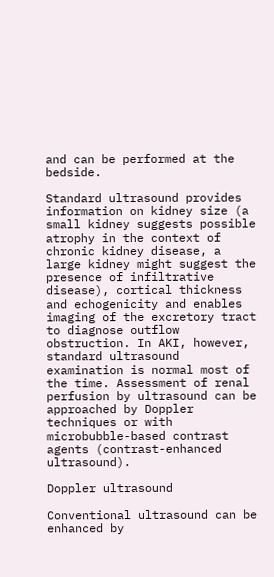and can be performed at the bedside.

Standard ultrasound provides information on kidney size (a small kidney suggests possible atrophy in the context of chronic kidney disease, a large kidney might suggest the presence of infiltrative disease), cortical thickness and echogenicity and enables imaging of the excretory tract to diagnose outflow obstruction. In AKI, however, standard ultrasound examination is normal most of the time. Assessment of renal perfusion by ultrasound can be approached by Doppler techniques or with microbubble-based contrast agents (contrast-enhanced ultrasound).

Doppler ultrasound

Conventional ultrasound can be enhanced by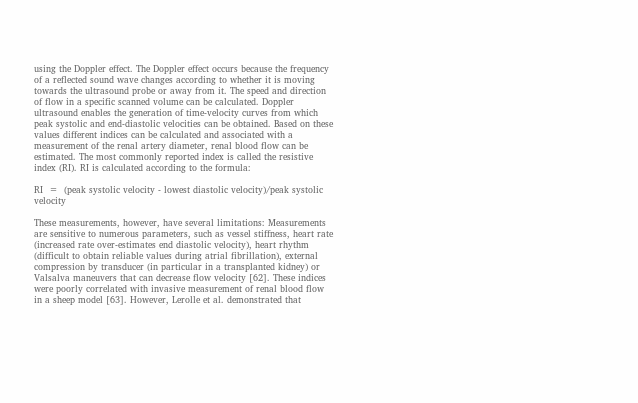using the Doppler effect. The Doppler effect occurs because the frequency of a reflected sound wave changes according to whether it is moving towards the ultrasound probe or away from it. The speed and direction of flow in a specific scanned volume can be calculated. Doppler ultrasound enables the generation of time-velocity curves from which peak systolic and end-diastolic velocities can be obtained. Based on these values different indices can be calculated and associated with a measurement of the renal artery diameter, renal blood flow can be estimated. The most commonly reported index is called the resistive index (RI). RI is calculated according to the formula:

RI  =  (peak systolic velocity - lowest diastolic velocity)/peak systolic velocity

These measurements, however, have several limitations: Measurements are sensitive to numerous parameters, such as vessel stiffness, heart rate (increased rate over-estimates end diastolic velocity), heart rhythm (difficult to obtain reliable values during atrial fibrillation), external compression by transducer (in particular in a transplanted kidney) or Valsalva maneuvers that can decrease flow velocity [62]. These indices were poorly correlated with invasive measurement of renal blood flow in a sheep model [63]. However, Lerolle et al. demonstrated that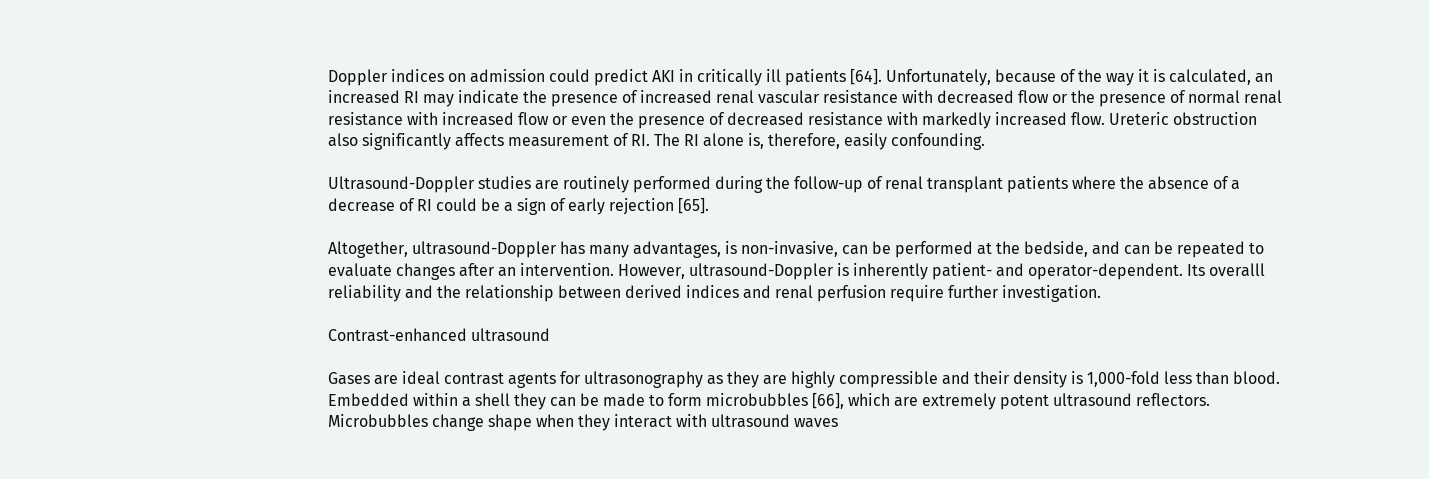Doppler indices on admission could predict AKI in critically ill patients [64]. Unfortunately, because of the way it is calculated, an increased RI may indicate the presence of increased renal vascular resistance with decreased flow or the presence of normal renal resistance with increased flow or even the presence of decreased resistance with markedly increased flow. Ureteric obstruction also significantly affects measurement of RI. The RI alone is, therefore, easily confounding.

Ultrasound-Doppler studies are routinely performed during the follow-up of renal transplant patients where the absence of a decrease of RI could be a sign of early rejection [65].

Altogether, ultrasound-Doppler has many advantages, is non-invasive, can be performed at the bedside, and can be repeated to evaluate changes after an intervention. However, ultrasound-Doppler is inherently patient- and operator-dependent. Its overalll reliability and the relationship between derived indices and renal perfusion require further investigation.

Contrast-enhanced ultrasound

Gases are ideal contrast agents for ultrasonography as they are highly compressible and their density is 1,000-fold less than blood. Embedded within a shell they can be made to form microbubbles [66], which are extremely potent ultrasound reflectors. Microbubbles change shape when they interact with ultrasound waves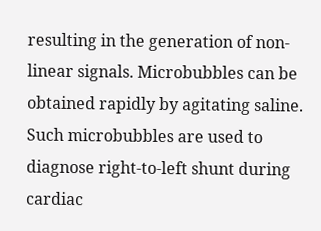resulting in the generation of non-linear signals. Microbubbles can be obtained rapidly by agitating saline. Such microbubbles are used to diagnose right-to-left shunt during cardiac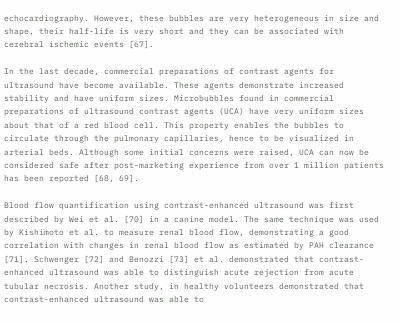echocardiography. However, these bubbles are very heterogeneous in size and shape, their half-life is very short and they can be associated with cerebral ischemic events [67].

In the last decade, commercial preparations of contrast agents for ultrasound have become available. These agents demonstrate increased stability and have uniform sizes. Microbubbles found in commercial preparations of ultrasound contrast agents (UCA) have very uniform sizes about that of a red blood cell. This property enables the bubbles to circulate through the pulmonary capillaries, hence to be visualized in arterial beds. Although some initial concerns were raised, UCA can now be considered safe after post-marketing experience from over 1 million patients has been reported [68, 69].

Blood flow quantification using contrast-enhanced ultrasound was first described by Wei et al. [70] in a canine model. The same technique was used by Kishimoto et al. to measure renal blood flow, demonstrating a good correlation with changes in renal blood flow as estimated by PAH clearance [71]. Schwenger [72] and Benozzi [73] et al. demonstrated that contrast-enhanced ultrasound was able to distinguish acute rejection from acute tubular necrosis. Another study, in healthy volunteers demonstrated that contrast-enhanced ultrasound was able to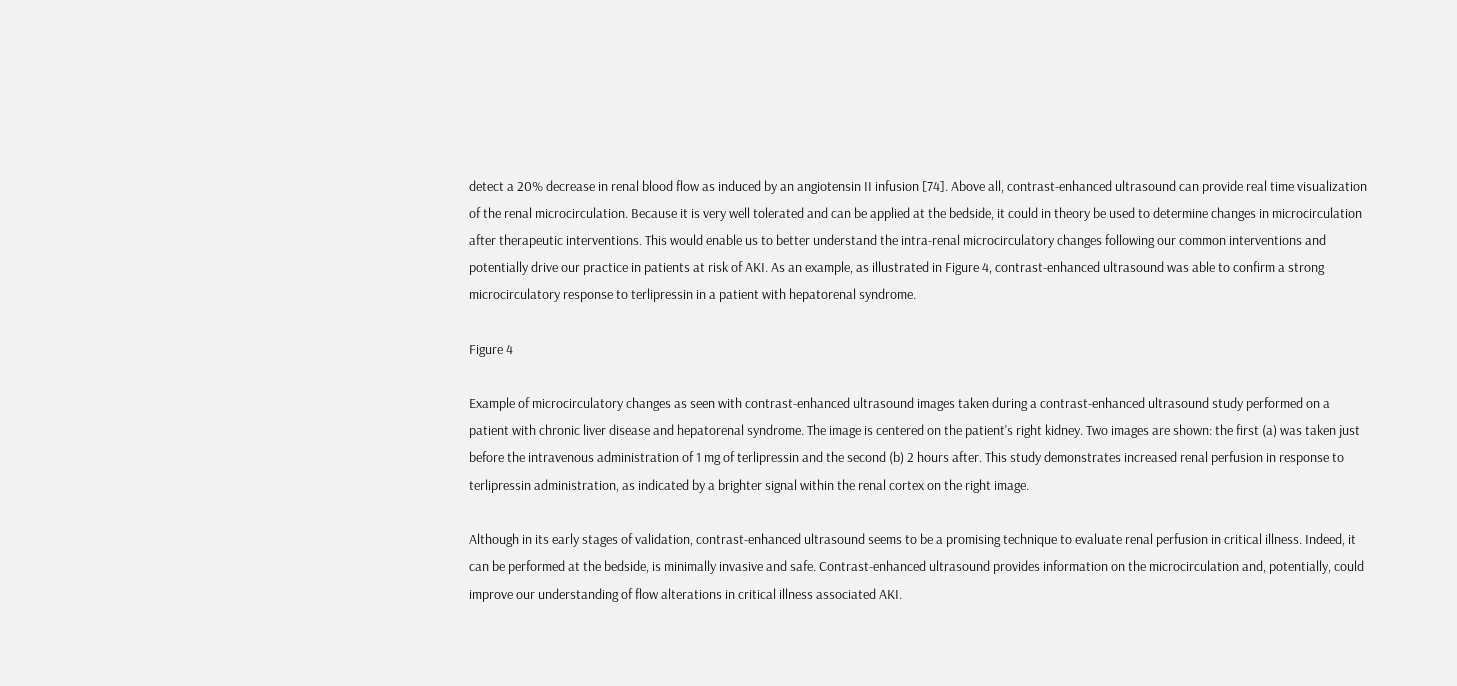detect a 20% decrease in renal blood flow as induced by an angiotensin II infusion [74]. Above all, contrast-enhanced ultrasound can provide real time visualization of the renal microcirculation. Because it is very well tolerated and can be applied at the bedside, it could in theory be used to determine changes in microcirculation after therapeutic interventions. This would enable us to better understand the intra-renal microcirculatory changes following our common interventions and potentially drive our practice in patients at risk of AKI. As an example, as illustrated in Figure 4, contrast-enhanced ultrasound was able to confirm a strong microcirculatory response to terlipressin in a patient with hepatorenal syndrome.

Figure 4

Example of microcirculatory changes as seen with contrast-enhanced ultrasound images taken during a contrast-enhanced ultrasound study performed on a patient with chronic liver disease and hepatorenal syndrome. The image is centered on the patient's right kidney. Two images are shown: the first (a) was taken just before the intravenous administration of 1 mg of terlipressin and the second (b) 2 hours after. This study demonstrates increased renal perfusion in response to terlipressin administration, as indicated by a brighter signal within the renal cortex on the right image.

Although in its early stages of validation, contrast-enhanced ultrasound seems to be a promising technique to evaluate renal perfusion in critical illness. Indeed, it can be performed at the bedside, is minimally invasive and safe. Contrast-enhanced ultrasound provides information on the microcirculation and, potentially, could improve our understanding of flow alterations in critical illness associated AKI.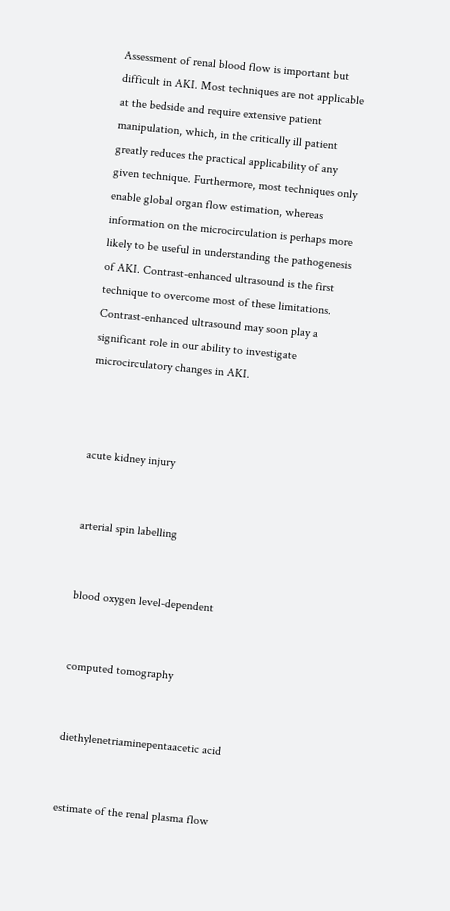Assessment of renal blood flow is important but difficult in AKI. Most techniques are not applicable at the bedside and require extensive patient manipulation, which, in the critically ill patient greatly reduces the practical applicability of any given technique. Furthermore, most techniques only enable global organ flow estimation, whereas information on the microcirculation is perhaps more likely to be useful in understanding the pathogenesis of AKI. Contrast-enhanced ultrasound is the first technique to overcome most of these limitations. Contrast-enhanced ultrasound may soon play a significant role in our ability to investigate microcirculatory changes in AKI.



acute kidney injury


arterial spin labelling


blood oxygen level-dependent


computed tomography


diethylenetriaminepentaacetic acid


estimate of the renal plasma flow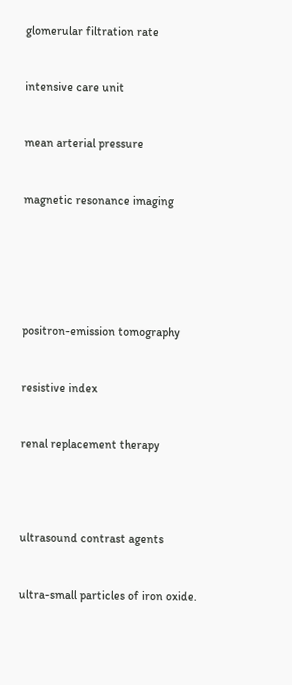glomerular filtration rate


intensive care unit


mean arterial pressure


magnetic resonance imaging






positron-emission tomography


resistive index


renal replacement therapy




ultrasound contrast agents


ultra-small particles of iron oxide.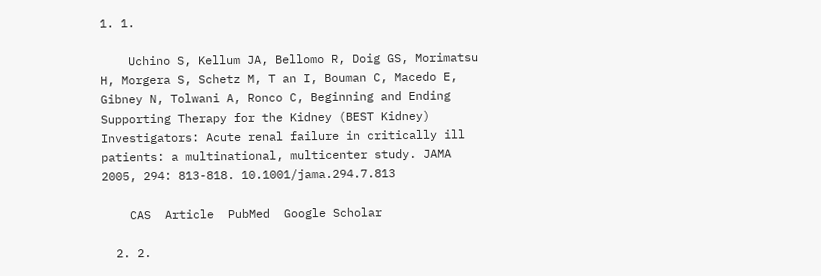1. 1.

    Uchino S, Kellum JA, Bellomo R, Doig GS, Morimatsu H, Morgera S, Schetz M, T an I, Bouman C, Macedo E, Gibney N, Tolwani A, Ronco C, Beginning and Ending Supporting Therapy for the Kidney (BEST Kidney) Investigators: Acute renal failure in critically ill patients: a multinational, multicenter study. JAMA 2005, 294: 813-818. 10.1001/jama.294.7.813

    CAS  Article  PubMed  Google Scholar

  2. 2.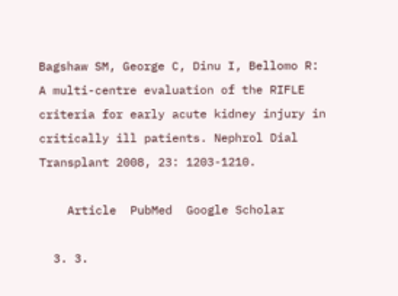Bagshaw SM, George C, Dinu I, Bellomo R: A multi-centre evaluation of the RIFLE criteria for early acute kidney injury in critically ill patients. Nephrol Dial Transplant 2008, 23: 1203-1210.

    Article  PubMed  Google Scholar

  3. 3.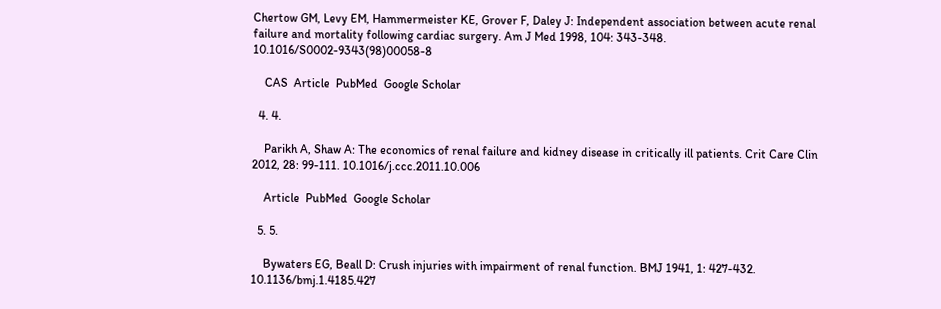Chertow GM, Levy EM, Hammermeister KE, Grover F, Daley J: Independent association between acute renal failure and mortality following cardiac surgery. Am J Med 1998, 104: 343-348. 10.1016/S0002-9343(98)00058-8

    CAS  Article  PubMed  Google Scholar

  4. 4.

    Parikh A, Shaw A: The economics of renal failure and kidney disease in critically ill patients. Crit Care Clin 2012, 28: 99-111. 10.1016/j.ccc.2011.10.006

    Article  PubMed  Google Scholar

  5. 5.

    Bywaters EG, Beall D: Crush injuries with impairment of renal function. BMJ 1941, 1: 427-432. 10.1136/bmj.1.4185.427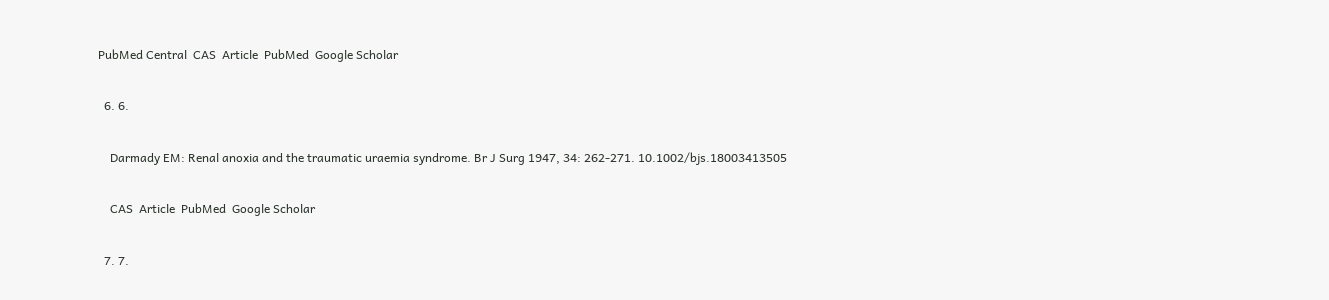PubMed Central  CAS  Article  PubMed  Google Scholar

  6. 6.

    Darmady EM: Renal anoxia and the traumatic uraemia syndrome. Br J Surg 1947, 34: 262-271. 10.1002/bjs.18003413505

    CAS  Article  PubMed  Google Scholar

  7. 7.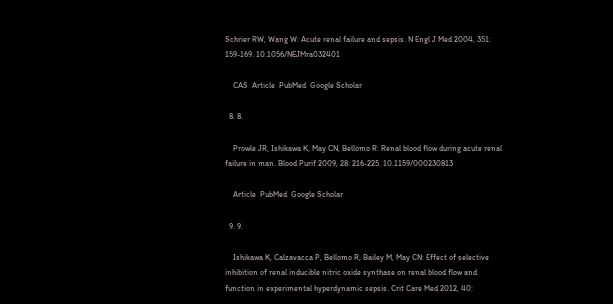Schrier RW, Wang W: Acute renal failure and sepsis. N Engl J Med 2004, 351: 159-169. 10.1056/NEJMra032401

    CAS  Article  PubMed  Google Scholar

  8. 8.

    Prowle JR, Ishikawa K, May CN, Bellomo R: Renal blood flow during acute renal failure in man. Blood Purif 2009, 28: 216-225. 10.1159/000230813

    Article  PubMed  Google Scholar

  9. 9.

    Ishikawa K, Calzavacca P, Bellomo R, Bailey M, May CN: Effect of selective inhibition of renal inducible nitric oxide synthase on renal blood flow and function in experimental hyperdynamic sepsis. Crit Care Med 2012, 40: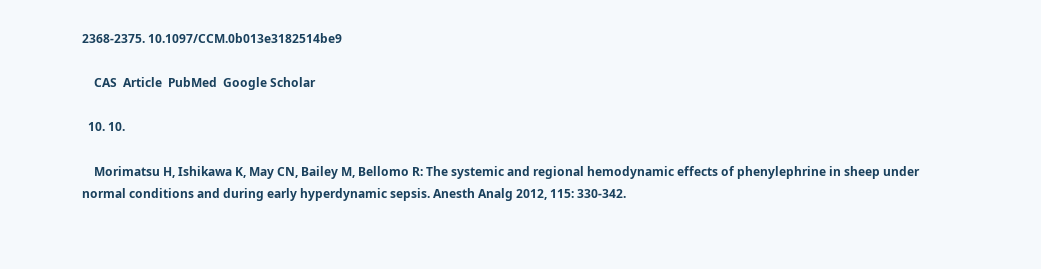2368-2375. 10.1097/CCM.0b013e3182514be9

    CAS  Article  PubMed  Google Scholar

  10. 10.

    Morimatsu H, Ishikawa K, May CN, Bailey M, Bellomo R: The systemic and regional hemodynamic effects of phenylephrine in sheep under normal conditions and during early hyperdynamic sepsis. Anesth Analg 2012, 115: 330-342.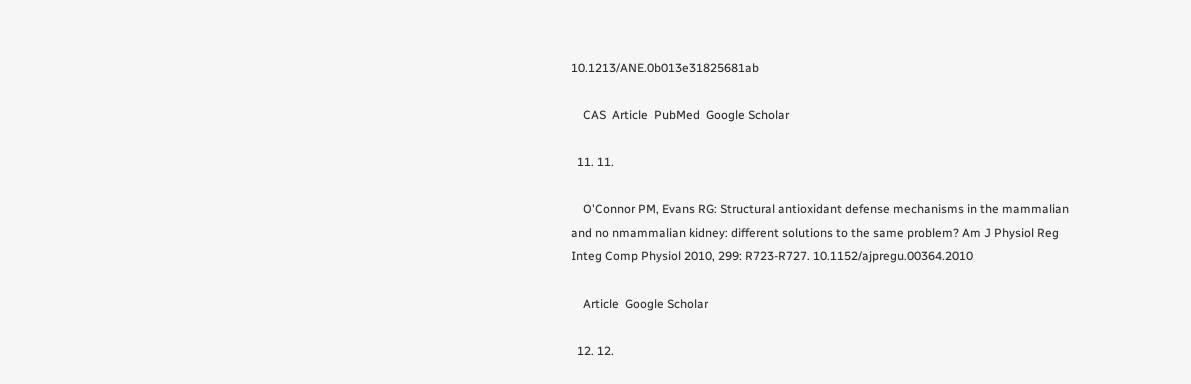10.1213/ANE.0b013e31825681ab

    CAS  Article  PubMed  Google Scholar

  11. 11.

    O'Connor PM, Evans RG: Structural antioxidant defense mechanisms in the mammalian and no nmammalian kidney: different solutions to the same problem? Am J Physiol Reg Integ Comp Physiol 2010, 299: R723-R727. 10.1152/ajpregu.00364.2010

    Article  Google Scholar

  12. 12.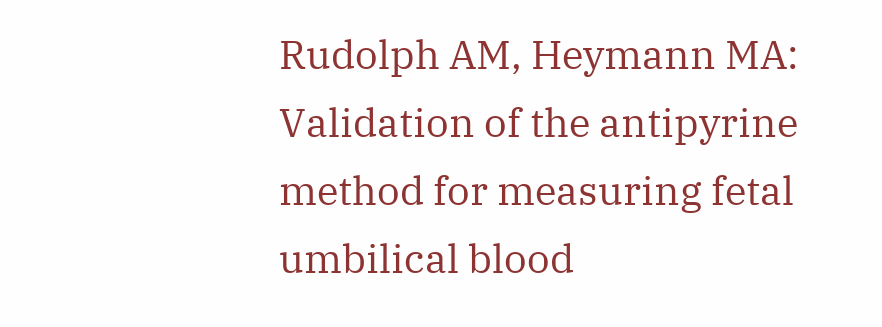Rudolph AM, Heymann MA: Validation of the antipyrine method for measuring fetal umbilical blood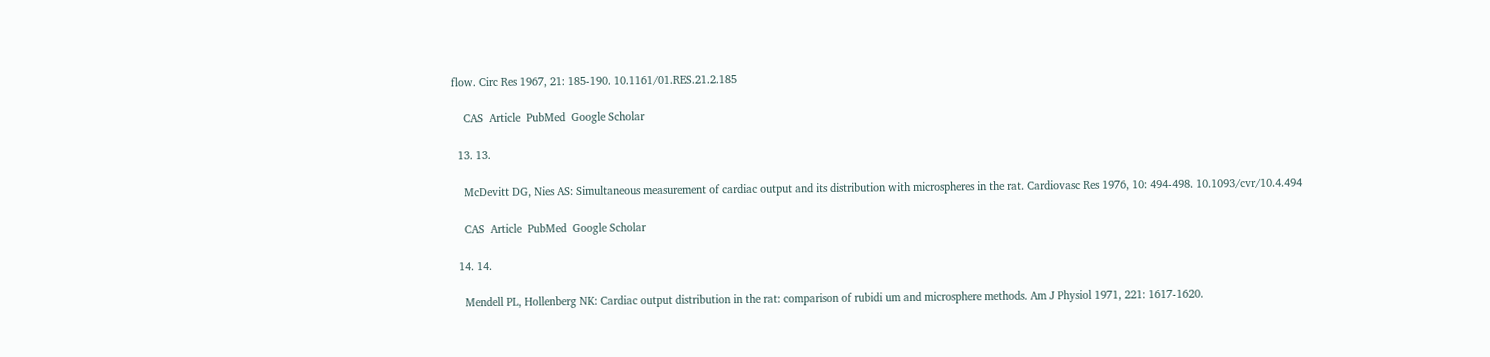flow. Circ Res 1967, 21: 185-190. 10.1161/01.RES.21.2.185

    CAS  Article  PubMed  Google Scholar

  13. 13.

    McDevitt DG, Nies AS: Simultaneous measurement of cardiac output and its distribution with microspheres in the rat. Cardiovasc Res 1976, 10: 494-498. 10.1093/cvr/10.4.494

    CAS  Article  PubMed  Google Scholar

  14. 14.

    Mendell PL, Hollenberg NK: Cardiac output distribution in the rat: comparison of rubidi um and microsphere methods. Am J Physiol 1971, 221: 1617-1620.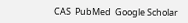CAS  PubMed  Google Scholar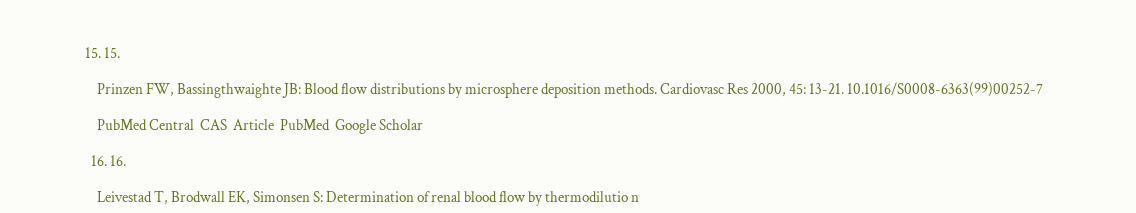15. 15.

    Prinzen FW, Bassingthwaighte JB: Blood flow distributions by microsphere deposition methods. Cardiovasc Res 2000, 45: 13-21. 10.1016/S0008-6363(99)00252-7

    PubMed Central  CAS  Article  PubMed  Google Scholar

  16. 16.

    Leivestad T, Brodwall EK, Simonsen S: Determination of renal blood flow by thermodilutio n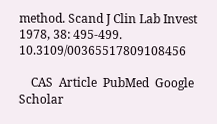method. Scand J Clin Lab Invest 1978, 38: 495-499. 10.3109/00365517809108456

    CAS  Article  PubMed  Google Scholar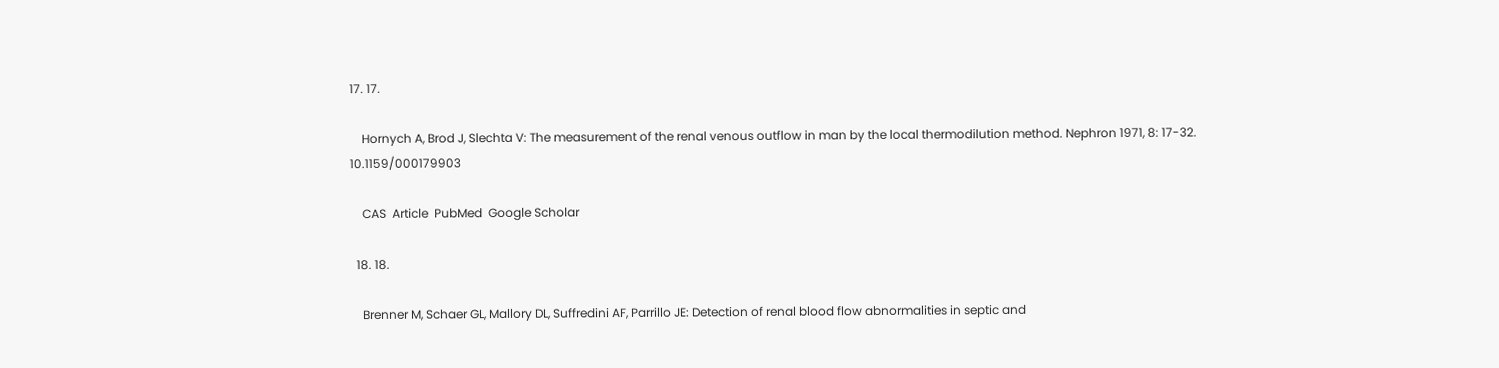17. 17.

    Hornych A, Brod J, Slechta V: The measurement of the renal venous outflow in man by the local thermodilution method. Nephron 1971, 8: 17-32. 10.1159/000179903

    CAS  Article  PubMed  Google Scholar

  18. 18.

    Brenner M, Schaer GL, Mallory DL, Suffredini AF, Parrillo JE: Detection of renal blood flow abnormalities in septic and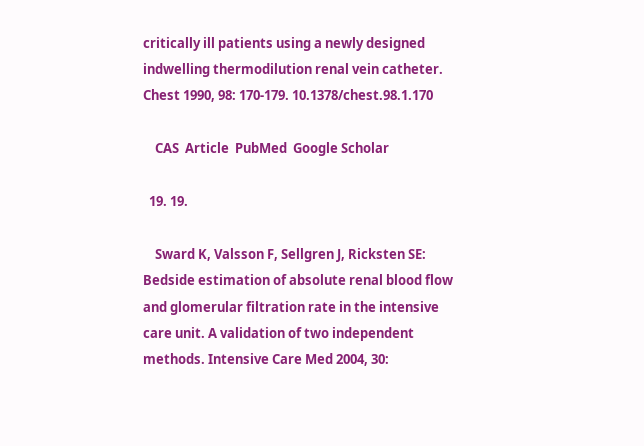critically ill patients using a newly designed indwelling thermodilution renal vein catheter. Chest 1990, 98: 170-179. 10.1378/chest.98.1.170

    CAS  Article  PubMed  Google Scholar

  19. 19.

    Sward K, Valsson F, Sellgren J, Ricksten SE: Bedside estimation of absolute renal blood flow and glomerular filtration rate in the intensive care unit. A validation of two independent methods. Intensive Care Med 2004, 30: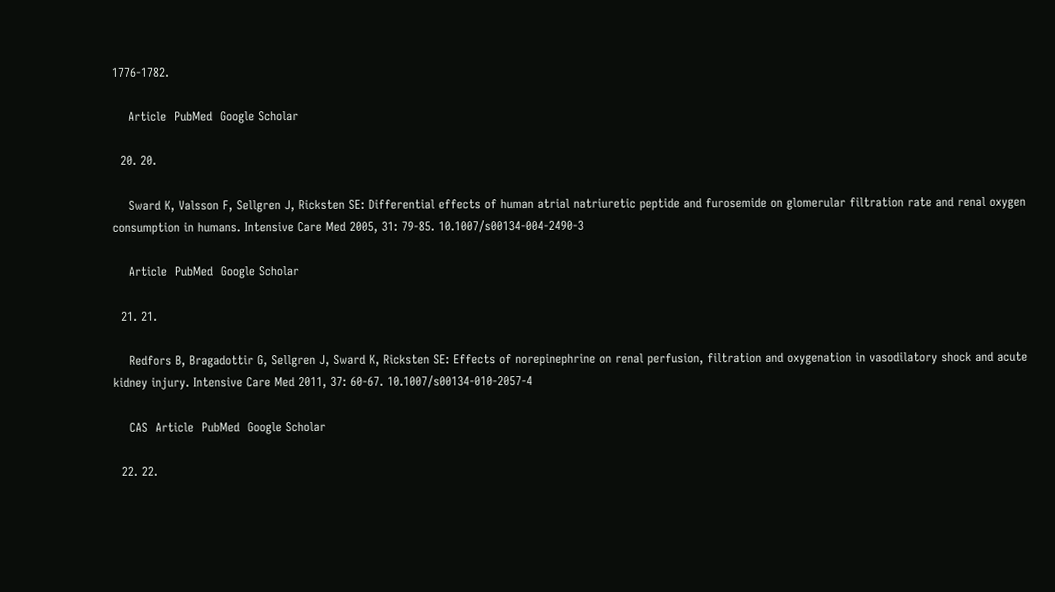1776-1782.

    Article  PubMed  Google Scholar

  20. 20.

    Sward K, Valsson F, Sellgren J, Ricksten SE: Differential effects of human atrial natriuretic peptide and furosemide on glomerular filtration rate and renal oxygen consumption in humans. Intensive Care Med 2005, 31: 79-85. 10.1007/s00134-004-2490-3

    Article  PubMed  Google Scholar

  21. 21.

    Redfors B, Bragadottir G, Sellgren J, Sward K, Ricksten SE: Effects of norepinephrine on renal perfusion, filtration and oxygenation in vasodilatory shock and acute kidney injury. Intensive Care Med 2011, 37: 60-67. 10.1007/s00134-010-2057-4

    CAS  Article  PubMed  Google Scholar

  22. 22.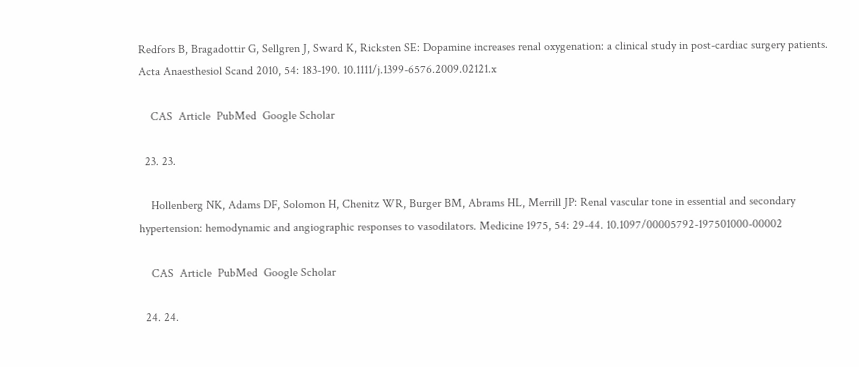Redfors B, Bragadottir G, Sellgren J, Sward K, Ricksten SE: Dopamine increases renal oxygenation: a clinical study in post-cardiac surgery patients. Acta Anaesthesiol Scand 2010, 54: 183-190. 10.1111/j.1399-6576.2009.02121.x

    CAS  Article  PubMed  Google Scholar

  23. 23.

    Hollenberg NK, Adams DF, Solomon H, Chenitz WR, Burger BM, Abrams HL, Merrill JP: Renal vascular tone in essential and secondary hypertension: hemodynamic and angiographic responses to vasodilators. Medicine 1975, 54: 29-44. 10.1097/00005792-197501000-00002

    CAS  Article  PubMed  Google Scholar

  24. 24.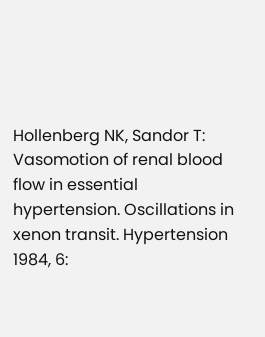Hollenberg NK, Sandor T: Vasomotion of renal blood flow in essential hypertension. Oscillations in xenon transit. Hypertension 1984, 6: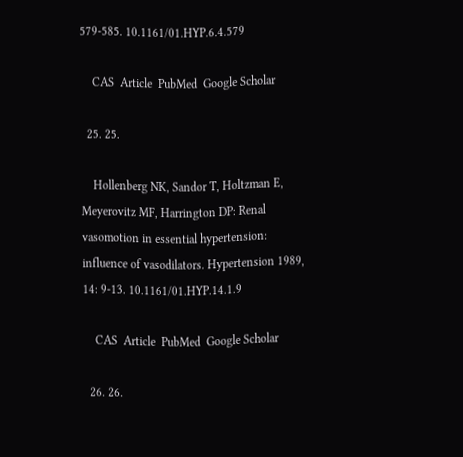579-585. 10.1161/01.HYP.6.4.579

    CAS  Article  PubMed  Google Scholar

  25. 25.

    Hollenberg NK, Sandor T, Holtzman E, Meyerovitz MF, Harrington DP: Renal vasomotion in essential hypertension: influence of vasodilators. Hypertension 1989, 14: 9-13. 10.1161/01.HYP.14.1.9

    CAS  Article  PubMed  Google Scholar

  26. 26.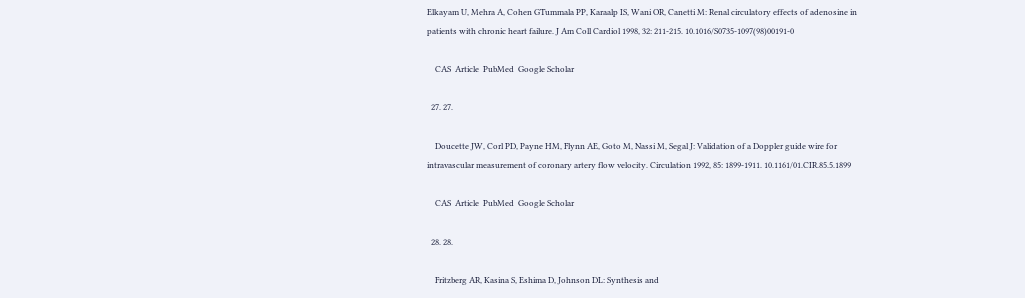Elkayam U, Mehra A, Cohen GTummala PP, Karaalp IS, Wani OR, Canetti M: Renal circulatory effects of adenosine in patients with chronic heart failure. J Am Coll Cardiol 1998, 32: 211-215. 10.1016/S0735-1097(98)00191-0

    CAS  Article  PubMed  Google Scholar

  27. 27.

    Doucette JW, Corl PD, Payne HM, Flynn AE, Goto M, Nassi M, Segal J: Validation of a Doppler guide wire for intravascular measurement of coronary artery flow velocity. Circulation 1992, 85: 1899-1911. 10.1161/01.CIR.85.5.1899

    CAS  Article  PubMed  Google Scholar

  28. 28.

    Fritzberg AR, Kasina S, Eshima D, Johnson DL: Synthesis and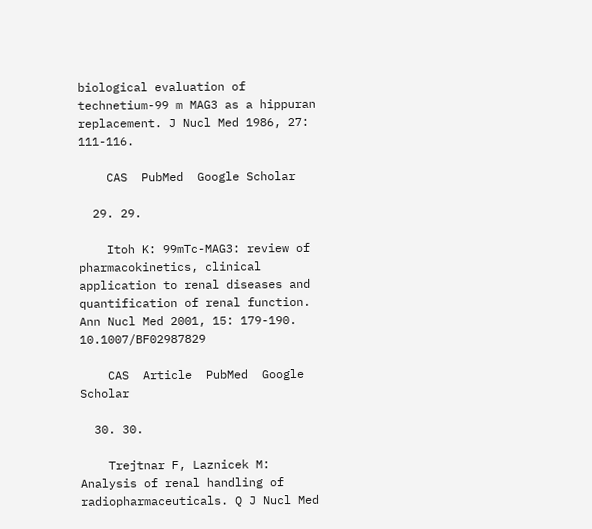biological evaluation of technetium-99 m MAG3 as a hippuran replacement. J Nucl Med 1986, 27: 111-116.

    CAS  PubMed  Google Scholar

  29. 29.

    Itoh K: 99mTc-MAG3: review of pharmacokinetics, clinical application to renal diseases and quantification of renal function. Ann Nucl Med 2001, 15: 179-190. 10.1007/BF02987829

    CAS  Article  PubMed  Google Scholar

  30. 30.

    Trejtnar F, Laznicek M: Analysis of renal handling of radiopharmaceuticals. Q J Nucl Med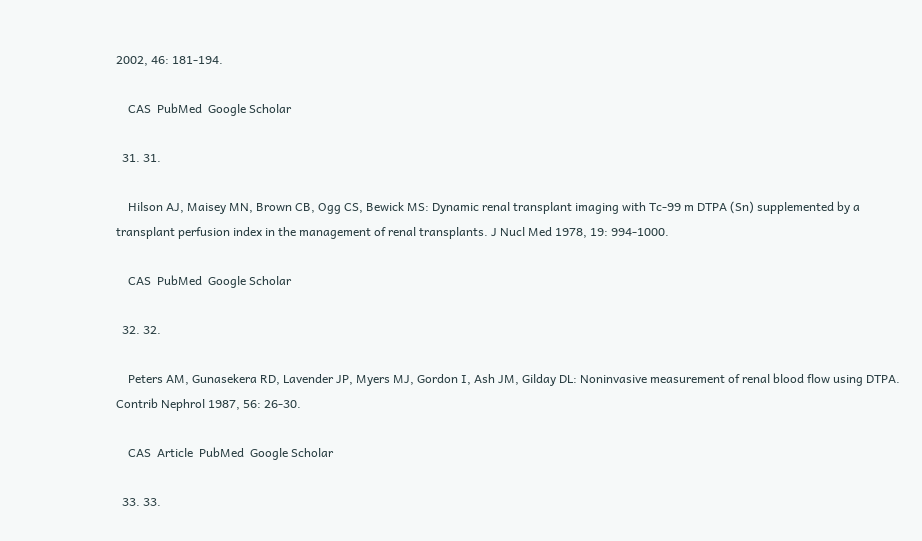2002, 46: 181-194.

    CAS  PubMed  Google Scholar

  31. 31.

    Hilson AJ, Maisey MN, Brown CB, Ogg CS, Bewick MS: Dynamic renal transplant imaging with Tc-99 m DTPA (Sn) supplemented by a transplant perfusion index in the management of renal transplants. J Nucl Med 1978, 19: 994-1000.

    CAS  PubMed  Google Scholar

  32. 32.

    Peters AM, Gunasekera RD, Lavender JP, Myers MJ, Gordon I, Ash JM, Gilday DL: Noninvasive measurement of renal blood flow using DTPA. Contrib Nephrol 1987, 56: 26-30.

    CAS  Article  PubMed  Google Scholar

  33. 33.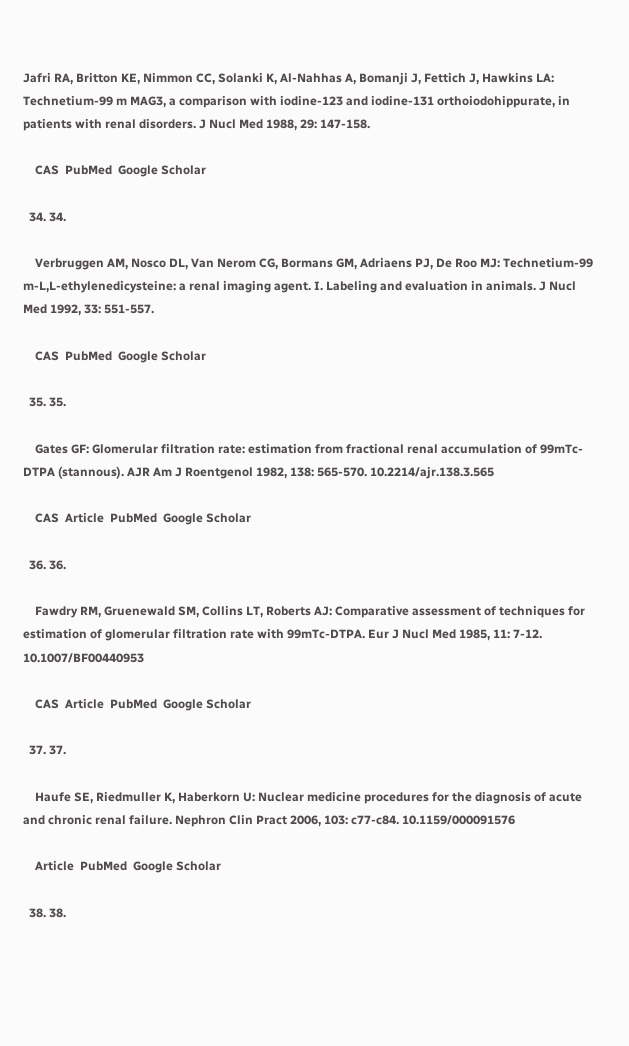Jafri RA, Britton KE, Nimmon CC, Solanki K, Al-Nahhas A, Bomanji J, Fettich J, Hawkins LA: Technetium-99 m MAG3, a comparison with iodine-123 and iodine-131 orthoiodohippurate, in patients with renal disorders. J Nucl Med 1988, 29: 147-158.

    CAS  PubMed  Google Scholar

  34. 34.

    Verbruggen AM, Nosco DL, Van Nerom CG, Bormans GM, Adriaens PJ, De Roo MJ: Technetium-99 m-L,L-ethylenedicysteine: a renal imaging agent. I. Labeling and evaluation in animals. J Nucl Med 1992, 33: 551-557.

    CAS  PubMed  Google Scholar

  35. 35.

    Gates GF: Glomerular filtration rate: estimation from fractional renal accumulation of 99mTc-DTPA (stannous). AJR Am J Roentgenol 1982, 138: 565-570. 10.2214/ajr.138.3.565

    CAS  Article  PubMed  Google Scholar

  36. 36.

    Fawdry RM, Gruenewald SM, Collins LT, Roberts AJ: Comparative assessment of techniques for estimation of glomerular filtration rate with 99mTc-DTPA. Eur J Nucl Med 1985, 11: 7-12. 10.1007/BF00440953

    CAS  Article  PubMed  Google Scholar

  37. 37.

    Haufe SE, Riedmuller K, Haberkorn U: Nuclear medicine procedures for the diagnosis of acute and chronic renal failure. Nephron Clin Pract 2006, 103: c77-c84. 10.1159/000091576

    Article  PubMed  Google Scholar

  38. 38.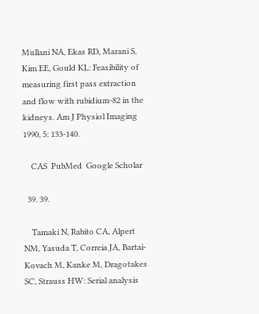Mullani NA, Ekas RD, Marani S, Kim EE, Gould KL: Feasibility of measuring first pass extraction and flow with rubidium-82 in the kidneys. Am J Physiol Imaging 1990, 5: 133-140.

    CAS  PubMed  Google Scholar

  39. 39.

    Tamaki N, Rabito CA, Alpert NM, Yasuda T, Correia JA, Bartai-Kovach M, Kanke M, Dragotakes SC, Strauss HW: Serial analysis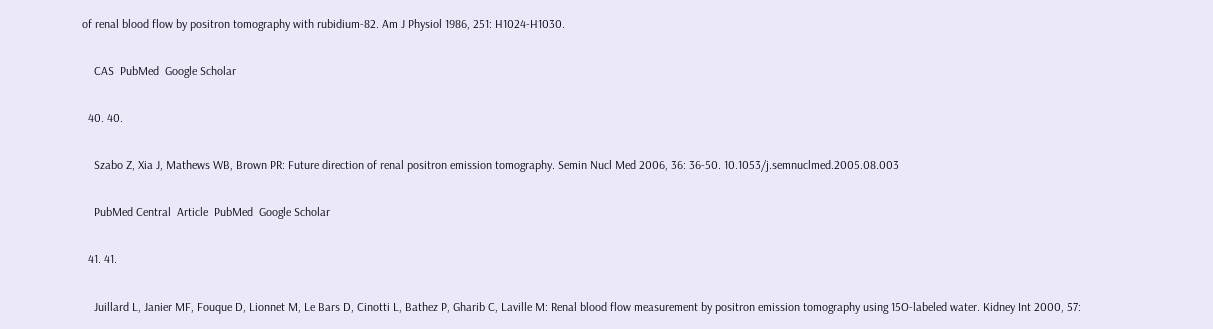of renal blood flow by positron tomography with rubidium-82. Am J Physiol 1986, 251: H1024-H1030.

    CAS  PubMed  Google Scholar

  40. 40.

    Szabo Z, Xia J, Mathews WB, Brown PR: Future direction of renal positron emission tomography. Semin Nucl Med 2006, 36: 36-50. 10.1053/j.semnuclmed.2005.08.003

    PubMed Central  Article  PubMed  Google Scholar

  41. 41.

    Juillard L, Janier MF, Fouque D, Lionnet M, Le Bars D, Cinotti L, Bathez P, Gharib C, Laville M: Renal blood flow measurement by positron emission tomography using 15O-labeled water. Kidney Int 2000, 57: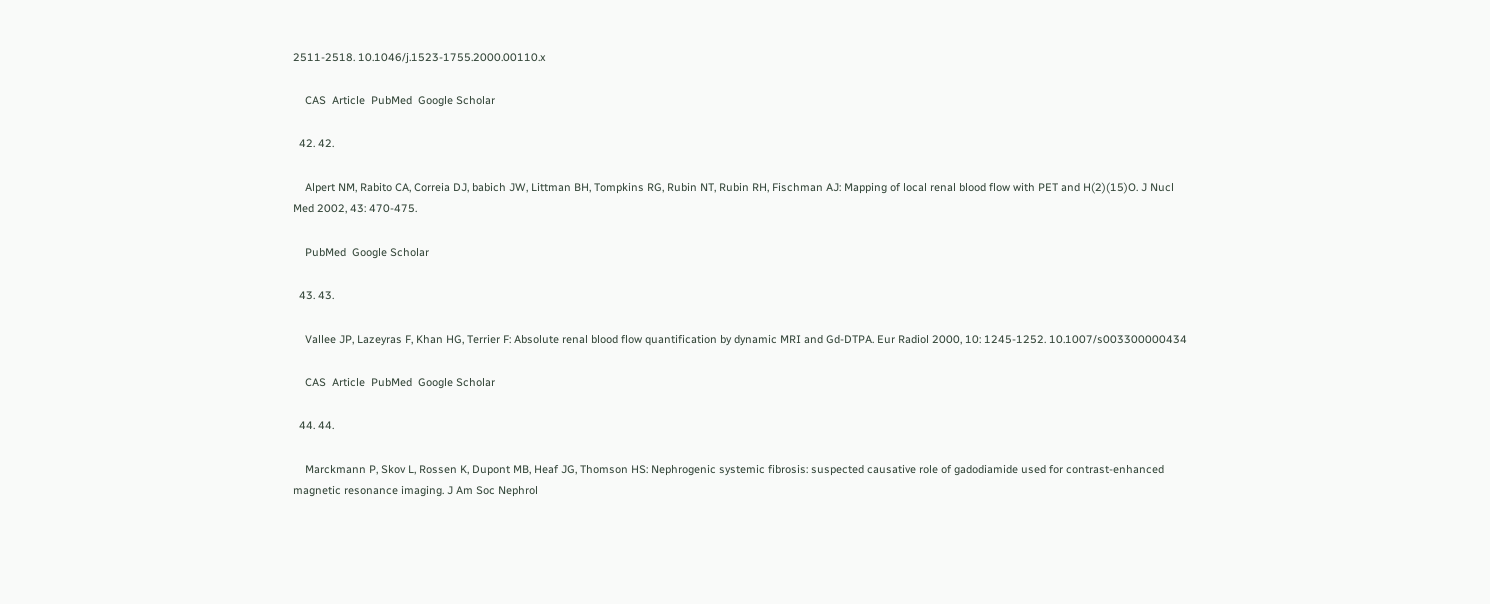2511-2518. 10.1046/j.1523-1755.2000.00110.x

    CAS  Article  PubMed  Google Scholar

  42. 42.

    Alpert NM, Rabito CA, Correia DJ, babich JW, Littman BH, Tompkins RG, Rubin NT, Rubin RH, Fischman AJ: Mapping of local renal blood flow with PET and H(2)(15)O. J Nucl Med 2002, 43: 470-475.

    PubMed  Google Scholar

  43. 43.

    Vallee JP, Lazeyras F, Khan HG, Terrier F: Absolute renal blood flow quantification by dynamic MRI and Gd-DTPA. Eur Radiol 2000, 10: 1245-1252. 10.1007/s003300000434

    CAS  Article  PubMed  Google Scholar

  44. 44.

    Marckmann P, Skov L, Rossen K, Dupont MB, Heaf JG, Thomson HS: Nephrogenic systemic fibrosis: suspected causative role of gadodiamide used for contrast-enhanced magnetic resonance imaging. J Am Soc Nephrol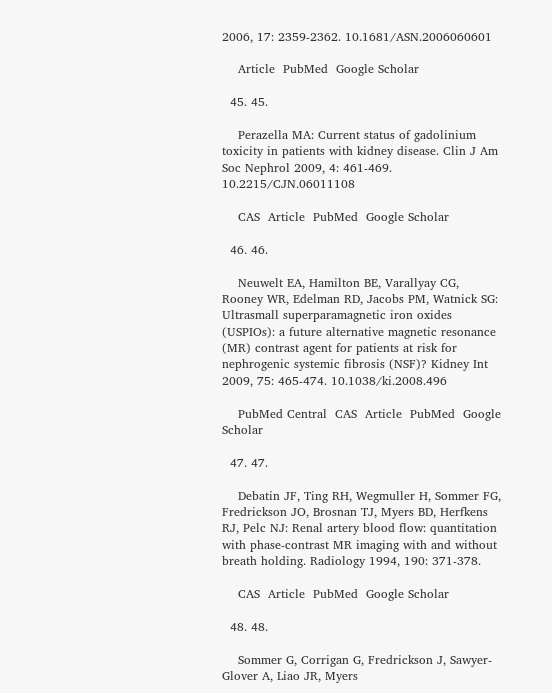2006, 17: 2359-2362. 10.1681/ASN.2006060601

    Article  PubMed  Google Scholar

  45. 45.

    Perazella MA: Current status of gadolinium toxicity in patients with kidney disease. Clin J Am Soc Nephrol 2009, 4: 461-469. 10.2215/CJN.06011108

    CAS  Article  PubMed  Google Scholar

  46. 46.

    Neuwelt EA, Hamilton BE, Varallyay CG, Rooney WR, Edelman RD, Jacobs PM, Watnick SG: Ultrasmall superparamagnetic iron oxides (USPIOs): a future alternative magnetic resonance (MR) contrast agent for patients at risk for nephrogenic systemic fibrosis (NSF)? Kidney Int 2009, 75: 465-474. 10.1038/ki.2008.496

    PubMed Central  CAS  Article  PubMed  Google Scholar

  47. 47.

    Debatin JF, Ting RH, Wegmuller H, Sommer FG, Fredrickson JO, Brosnan TJ, Myers BD, Herfkens RJ, Pelc NJ: Renal artery blood flow: quantitation with phase-contrast MR imaging with and without breath holding. Radiology 1994, 190: 371-378.

    CAS  Article  PubMed  Google Scholar

  48. 48.

    Sommer G, Corrigan G, Fredrickson J, Sawyer-Glover A, Liao JR, Myers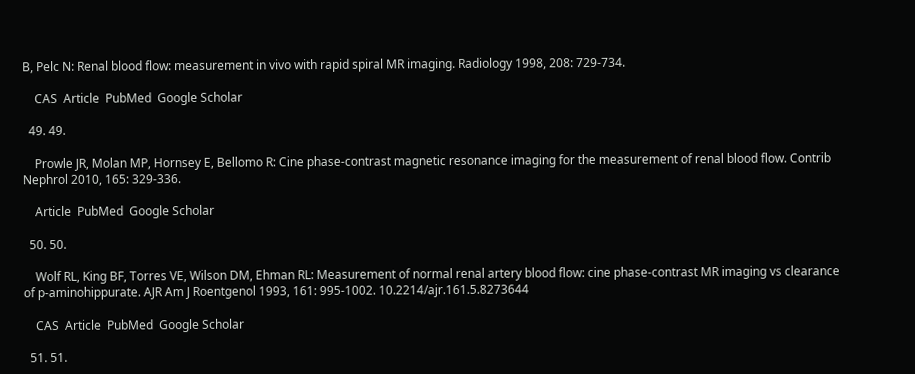B, Pelc N: Renal blood flow: measurement in vivo with rapid spiral MR imaging. Radiology 1998, 208: 729-734.

    CAS  Article  PubMed  Google Scholar

  49. 49.

    Prowle JR, Molan MP, Hornsey E, Bellomo R: Cine phase-contrast magnetic resonance imaging for the measurement of renal blood flow. Contrib Nephrol 2010, 165: 329-336.

    Article  PubMed  Google Scholar

  50. 50.

    Wolf RL, King BF, Torres VE, Wilson DM, Ehman RL: Measurement of normal renal artery blood flow: cine phase-contrast MR imaging vs clearance of p-aminohippurate. AJR Am J Roentgenol 1993, 161: 995-1002. 10.2214/ajr.161.5.8273644

    CAS  Article  PubMed  Google Scholar

  51. 51.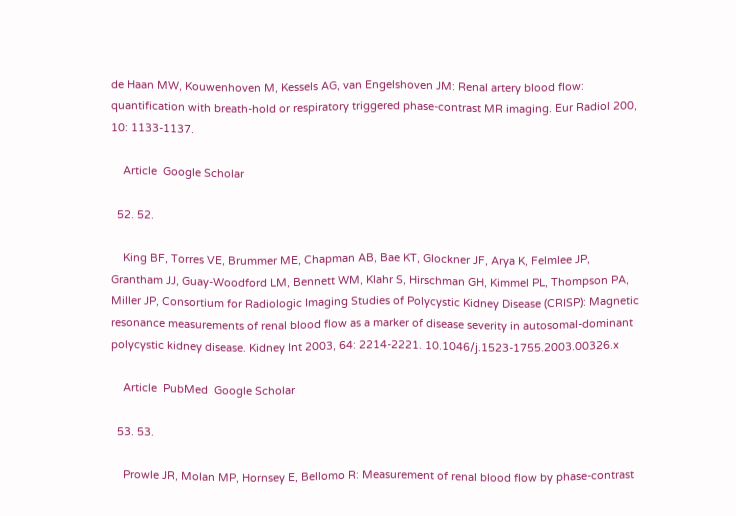de Haan MW, Kouwenhoven M, Kessels AG, van Engelshoven JM: Renal artery blood flow: quantification with breath-hold or respiratory triggered phase-contrast MR imaging. Eur Radiol 200, 10: 1133-1137.

    Article  Google Scholar

  52. 52.

    King BF, Torres VE, Brummer ME, Chapman AB, Bae KT, Glockner JF, Arya K, Felmlee JP, Grantham JJ, Guay-Woodford LM, Bennett WM, Klahr S, Hirschman GH, Kimmel PL, Thompson PA, Miller JP, Consortium for Radiologic Imaging Studies of Polycystic Kidney Disease (CRISP): Magnetic resonance measurements of renal blood flow as a marker of disease severity in autosomal-dominant polycystic kidney disease. Kidney Int 2003, 64: 2214-2221. 10.1046/j.1523-1755.2003.00326.x

    Article  PubMed  Google Scholar

  53. 53.

    Prowle JR, Molan MP, Hornsey E, Bellomo R: Measurement of renal blood flow by phase-contrast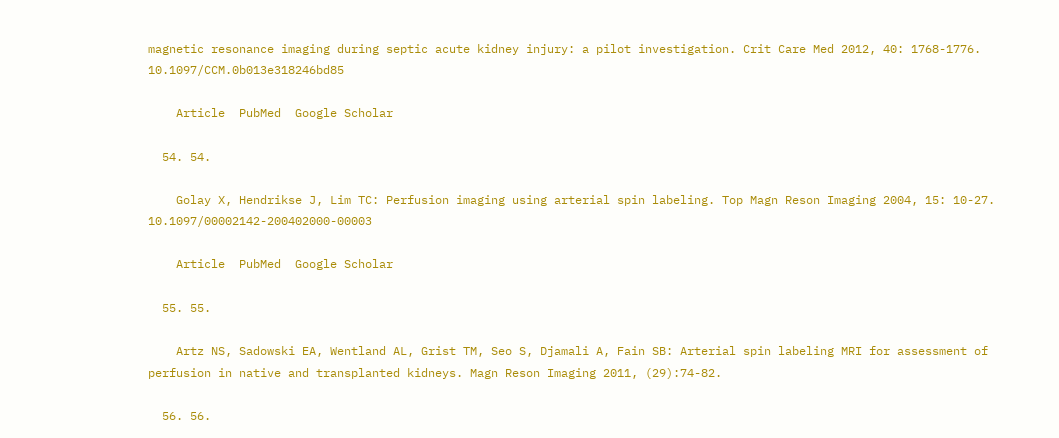magnetic resonance imaging during septic acute kidney injury: a pilot investigation. Crit Care Med 2012, 40: 1768-1776. 10.1097/CCM.0b013e318246bd85

    Article  PubMed  Google Scholar

  54. 54.

    Golay X, Hendrikse J, Lim TC: Perfusion imaging using arterial spin labeling. Top Magn Reson Imaging 2004, 15: 10-27. 10.1097/00002142-200402000-00003

    Article  PubMed  Google Scholar

  55. 55.

    Artz NS, Sadowski EA, Wentland AL, Grist TM, Seo S, Djamali A, Fain SB: Arterial spin labeling MRI for assessment of perfusion in native and transplanted kidneys. Magn Reson Imaging 2011, (29):74-82.

  56. 56.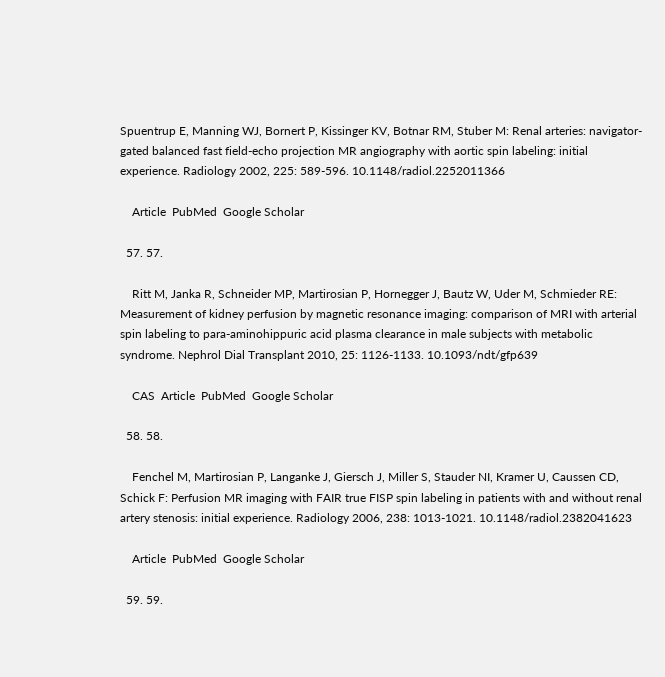Spuentrup E, Manning WJ, Bornert P, Kissinger KV, Botnar RM, Stuber M: Renal arteries: navigator-gated balanced fast field-echo projection MR angiography with aortic spin labeling: initial experience. Radiology 2002, 225: 589-596. 10.1148/radiol.2252011366

    Article  PubMed  Google Scholar

  57. 57.

    Ritt M, Janka R, Schneider MP, Martirosian P, Hornegger J, Bautz W, Uder M, Schmieder RE: Measurement of kidney perfusion by magnetic resonance imaging: comparison of MRI with arterial spin labeling to para-aminohippuric acid plasma clearance in male subjects with metabolic syndrome. Nephrol Dial Transplant 2010, 25: 1126-1133. 10.1093/ndt/gfp639

    CAS  Article  PubMed  Google Scholar

  58. 58.

    Fenchel M, Martirosian P, Langanke J, Giersch J, Miller S, Stauder NI, Kramer U, Caussen CD, Schick F: Perfusion MR imaging with FAIR true FISP spin labeling in patients with and without renal artery stenosis: initial experience. Radiology 2006, 238: 1013-1021. 10.1148/radiol.2382041623

    Article  PubMed  Google Scholar

  59. 59.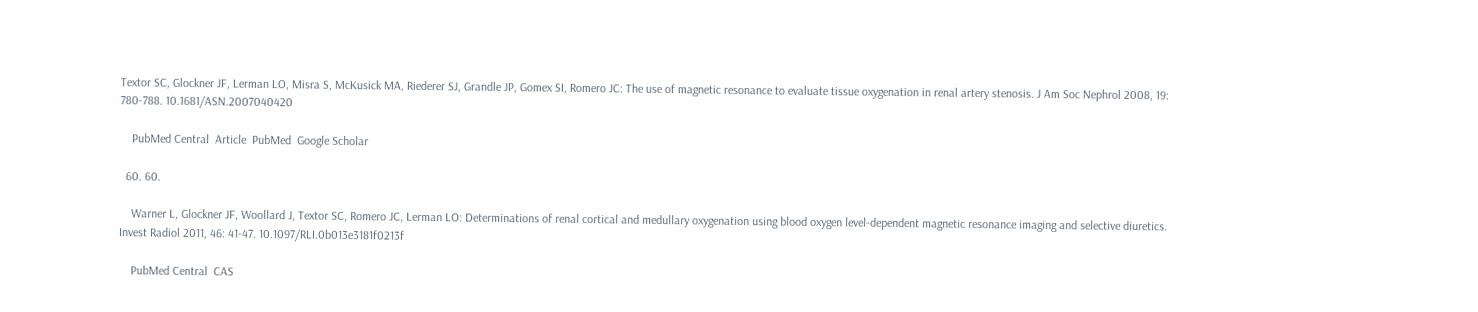Textor SC, Glockner JF, Lerman LO, Misra S, McKusick MA, Riederer SJ, Grandle JP, Gomex SI, Romero JC: The use of magnetic resonance to evaluate tissue oxygenation in renal artery stenosis. J Am Soc Nephrol 2008, 19: 780-788. 10.1681/ASN.2007040420

    PubMed Central  Article  PubMed  Google Scholar

  60. 60.

    Warner L, Glockner JF, Woollard J, Textor SC, Romero JC, Lerman LO: Determinations of renal cortical and medullary oxygenation using blood oxygen level-dependent magnetic resonance imaging and selective diuretics. Invest Radiol 2011, 46: 41-47. 10.1097/RLI.0b013e3181f0213f

    PubMed Central  CAS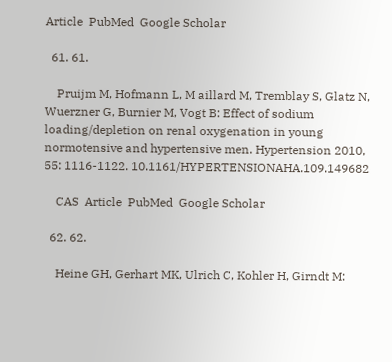Article  PubMed  Google Scholar

  61. 61.

    Pruijm M, Hofmann L, M aillard M, Tremblay S, Glatz N, Wuerzner G, Burnier M, Vogt B: Effect of sodium loading/depletion on renal oxygenation in young normotensive and hypertensive men. Hypertension 2010, 55: 1116-1122. 10.1161/HYPERTENSIONAHA.109.149682

    CAS  Article  PubMed  Google Scholar

  62. 62.

    Heine GH, Gerhart MK, Ulrich C, Kohler H, Girndt M: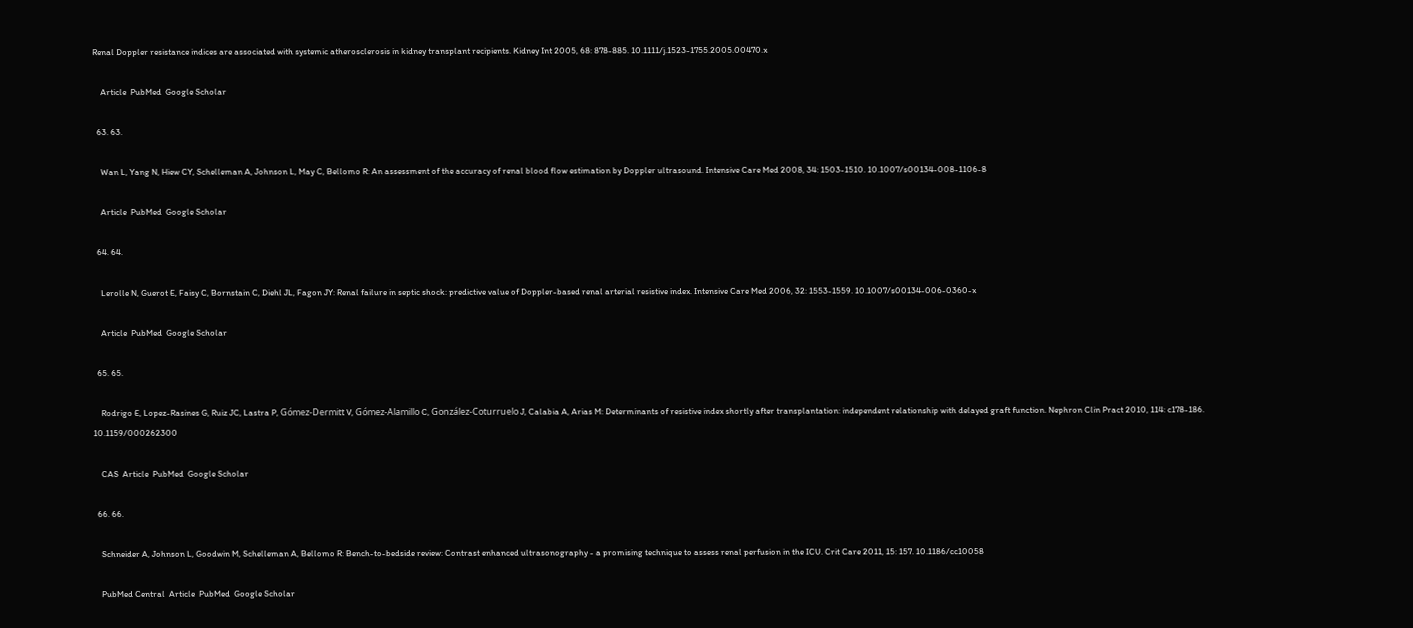Renal Doppler resistance indices are associated with systemic atherosclerosis in kidney transplant recipients. Kidney Int 2005, 68: 878-885. 10.1111/j.1523-1755.2005.00470.x

    Article  PubMed  Google Scholar

  63. 63.

    Wan L, Yang N, Hiew CY, Schelleman A, Johnson L, May C, Bellomo R: An assessment of the accuracy of renal blood flow estimation by Doppler ultrasound. Intensive Care Med 2008, 34: 1503-1510. 10.1007/s00134-008-1106-8

    Article  PubMed  Google Scholar

  64. 64.

    Lerolle N, Guerot E, Faisy C, Bornstain C, Diehl JL, Fagon JY: Renal failure in septic shock: predictive value of Doppler-based renal arterial resistive index. Intensive Care Med 2006, 32: 1553-1559. 10.1007/s00134-006-0360-x

    Article  PubMed  Google Scholar

  65. 65.

    Rodrigo E, Lopez-Rasines G, Ruiz JC, Lastra P, Gómez-Dermitt V, Gómez-Alamillo C, González-Coturruelo J, Calabia A, Arias M: Determinants of resistive index shortly after transplantation: independent relationship with delayed graft function. Nephron Clin Pract 2010, 114: c178-186. 10.1159/000262300

    CAS  Article  PubMed  Google Scholar

  66. 66.

    Schneider A, Johnson L, Goodwin M, Schelleman A, Bellomo R: Bench-to-bedside review: Contrast enhanced ultrasonography - a promising technique to assess renal perfusion in the ICU. Crit Care 2011, 15: 157. 10.1186/cc10058

    PubMed Central  Article  PubMed  Google Scholar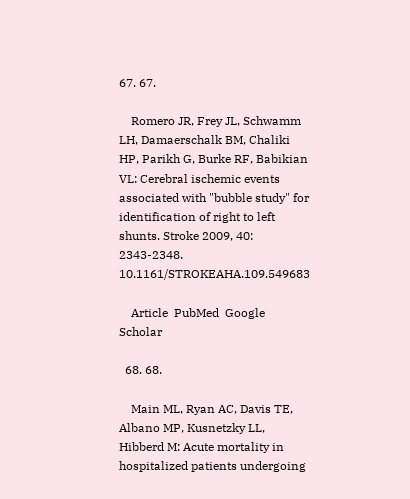67. 67.

    Romero JR, Frey JL, Schwamm LH, Damaerschalk BM, Chaliki HP, Parikh G, Burke RF, Babikian VL: Cerebral ischemic events associated with "bubble study" for identification of right to left shunts. Stroke 2009, 40: 2343-2348. 10.1161/STROKEAHA.109.549683

    Article  PubMed  Google Scholar

  68. 68.

    Main ML, Ryan AC, Davis TE, Albano MP, Kusnetzky LL, Hibberd M: Acute mortality in hospitalized patients undergoing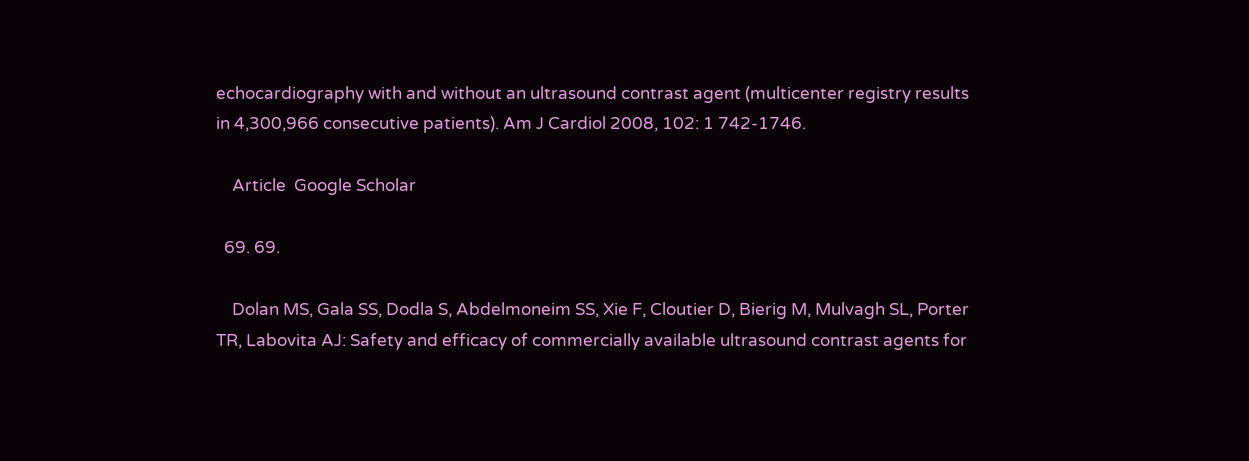echocardiography with and without an ultrasound contrast agent (multicenter registry results in 4,300,966 consecutive patients). Am J Cardiol 2008, 102: 1 742-1746.

    Article  Google Scholar

  69. 69.

    Dolan MS, Gala SS, Dodla S, Abdelmoneim SS, Xie F, Cloutier D, Bierig M, Mulvagh SL, Porter TR, Labovita AJ: Safety and efficacy of commercially available ultrasound contrast agents for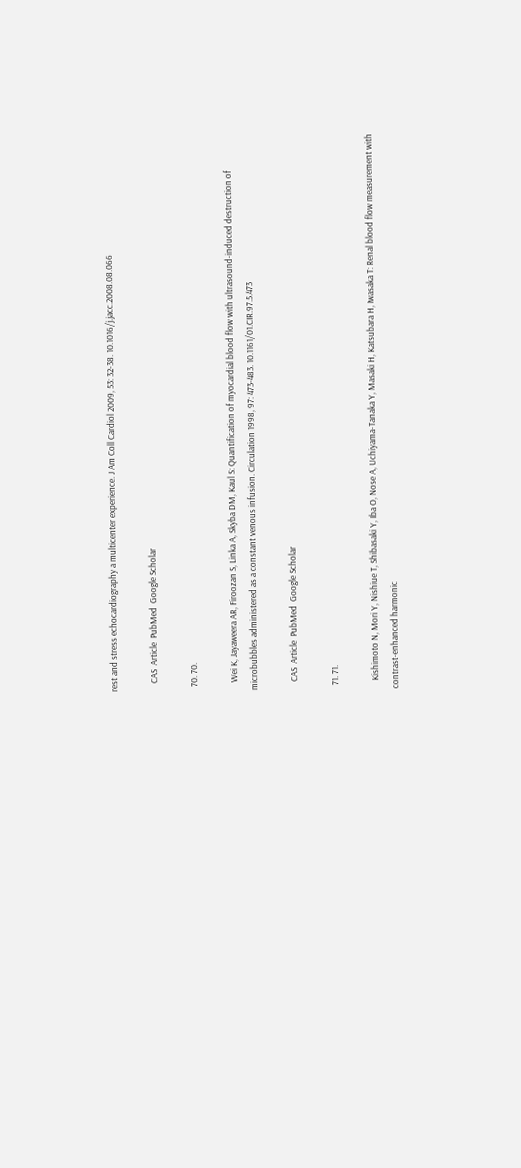rest and stress echocardiography a multicenter experience. J Am Coll Cardiol 2009, 53: 32-38. 10.1016/j.jacc.2008.08.066

    CAS  Article  PubMed  Google Scholar

  70. 70.

    Wei K, Jayaweera AR, Firoozan S, Linka A, Skyba DM, Kaul S: Quantification of myocardial blood flow with ultrasound-induced destruction of microbubbles administered as a constant venous infusion. Circulation 1998, 97: 473-483. 10.1161/01.CIR.97.5.473

    CAS  Article  PubMed  Google Scholar

  71. 71.

    Kishimoto N, Mori Y, Nishiue T, Shibasaki Y, Iba O, Nose A, Uchiyama-Tanaka Y, Masaki H, Katsubara H, Iwasaka T: Renal blood flow measurement with contrast-enhanced harmonic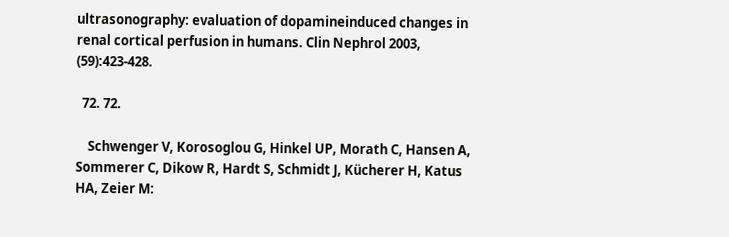ultrasonography: evaluation of dopamineinduced changes in renal cortical perfusion in humans. Clin Nephrol 2003, (59):423-428.

  72. 72.

    Schwenger V, Korosoglou G, Hinkel UP, Morath C, Hansen A, Sommerer C, Dikow R, Hardt S, Schmidt J, Kücherer H, Katus HA, Zeier M: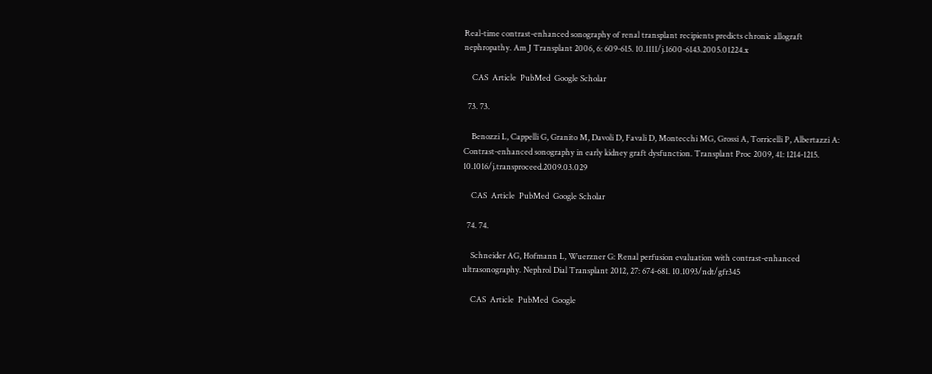Real-time contrast-enhanced sonography of renal transplant recipients predicts chronic allograft nephropathy. Am J Transplant 2006, 6: 609-615. 10.1111/j.1600-6143.2005.01224.x

    CAS  Article  PubMed  Google Scholar

  73. 73.

    Benozzi L, Cappelli G, Granito M, Davoli D, Favali D, Montecchi MG, Grossi A, Torricelli P, Albertazzi A: Contrast-enhanced sonography in early kidney graft dysfunction. Transplant Proc 2009, 41: 1214-1215. 10.1016/j.transproceed.2009.03.029

    CAS  Article  PubMed  Google Scholar

  74. 74.

    Schneider AG, Hofmann L, Wuerzner G: Renal perfusion evaluation with contrast-enhanced ultrasonography. Nephrol Dial Transplant 2012, 27: 674-681. 10.1093/ndt/gfr345

    CAS  Article  PubMed  Google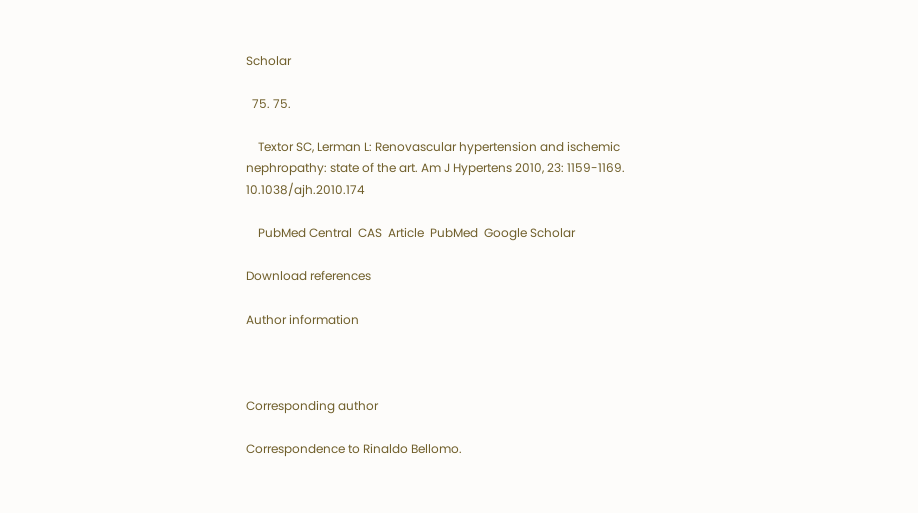Scholar

  75. 75.

    Textor SC, Lerman L: Renovascular hypertension and ischemic nephropathy: state of the art. Am J Hypertens 2010, 23: 1159-1169. 10.1038/ajh.2010.174

    PubMed Central  CAS  Article  PubMed  Google Scholar

Download references

Author information



Corresponding author

Correspondence to Rinaldo Bellomo.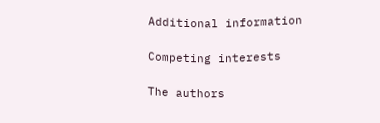Additional information

Competing interests

The authors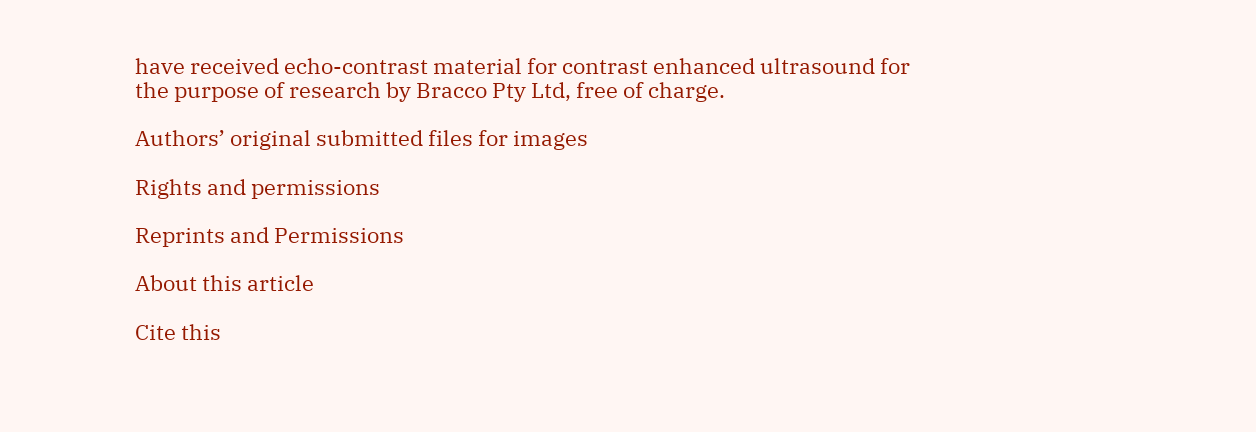have received echo-contrast material for contrast enhanced ultrasound for the purpose of research by Bracco Pty Ltd, free of charge.

Authors’ original submitted files for images

Rights and permissions

Reprints and Permissions

About this article

Cite this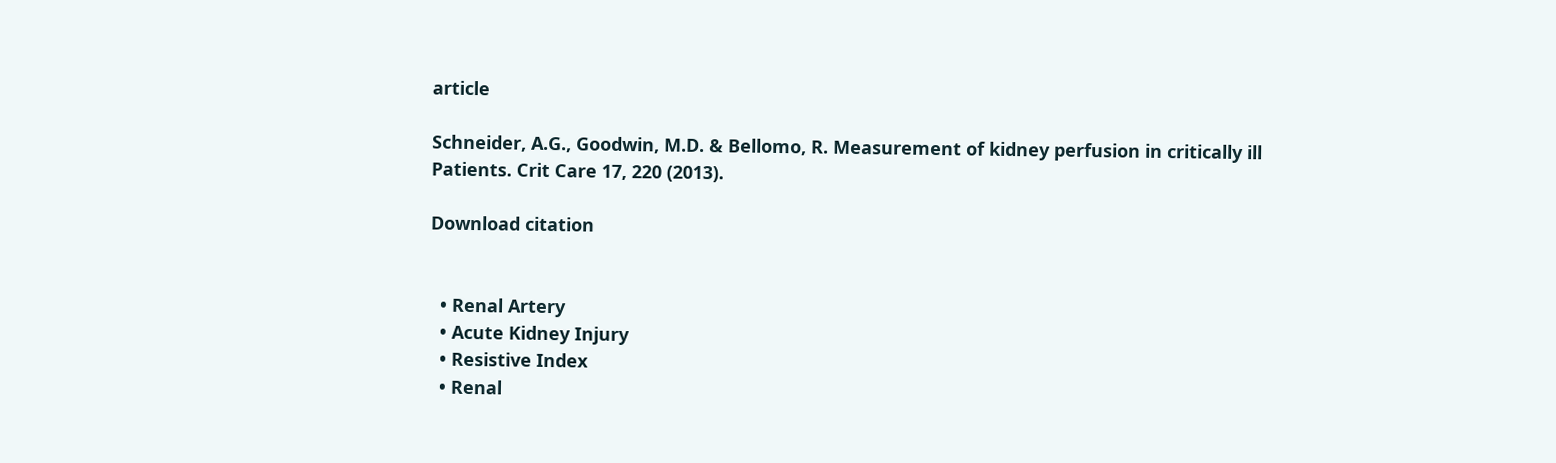article

Schneider, A.G., Goodwin, M.D. & Bellomo, R. Measurement of kidney perfusion in critically ill Patients. Crit Care 17, 220 (2013).

Download citation


  • Renal Artery
  • Acute Kidney Injury
  • Resistive Index
  • Renal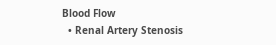Blood Flow
  • Renal Artery Stenosis